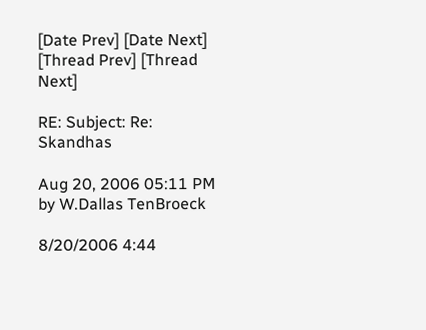[Date Prev] [Date Next] [Thread Prev] [Thread Next]

RE: Subject: Re: Skandhas

Aug 20, 2006 05:11 PM
by W.Dallas TenBroeck

8/20/2006 4:44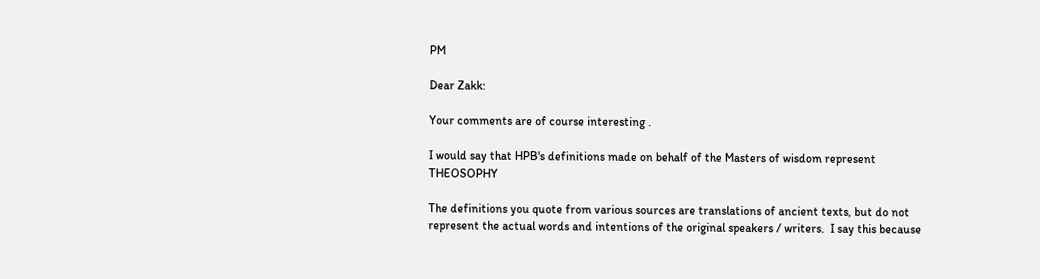PM

Dear Zakk:

Your comments are of course interesting .

I would say that HPB's definitions made on behalf of the Masters of wisdom represent THEOSOPHY

The definitions you quote from various sources are translations of ancient texts, but do not represent the actual words and intentions of the original speakers / writers.  I say this because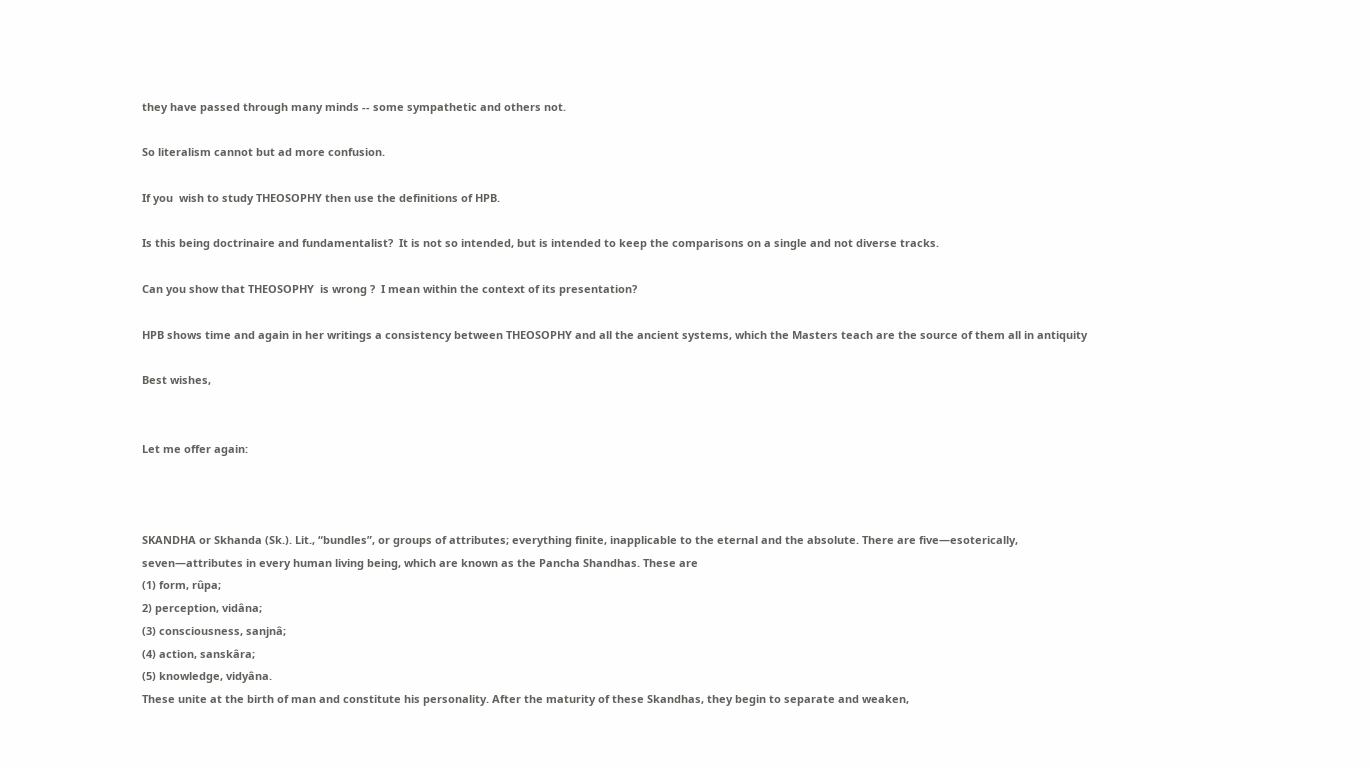they have passed through many minds -- some sympathetic and others not.

So literalism cannot but ad more confusion.

If you  wish to study THEOSOPHY then use the definitions of HPB.

Is this being doctrinaire and fundamentalist?  It is not so intended, but is intended to keep the comparisons on a single and not diverse tracks.

Can you show that THEOSOPHY  is wrong ?  I mean within the context of its presentation?

HPB shows time and again in her writings a consistency between THEOSOPHY and all the ancient systems, which the Masters teach are the source of them all in antiquity

Best wishes,


Let me offer again:



SKANDHA or Skhanda (Sk.). Lit., “bundles”, or groups of attributes; everything finite, inapplicable to the eternal and the absolute. There are five—esoterically, seven—attributes in every human living being, which are known as the Pancha Shandhas. These are
(1) form, rûpa;
2) perception, vidâna;
(3) consciousness, sanjnâ;
(4) action, sanskâra;
(5) knowledge, vidyâna.
These unite at the birth of man and constitute his personality. After the maturity of these Skandhas, they begin to separate and weaken,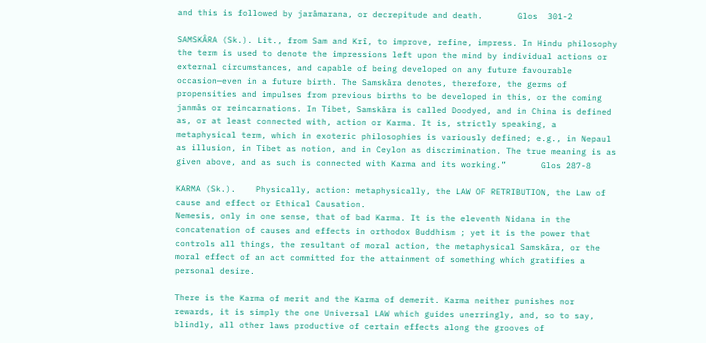and this is followed by jarâmarana, or decrepitude and death.       Glos  301-2

SAMSKÂRA (Sk.). Lit., from Sam and Krî, to improve, refine, impress. In Hindu philosophy the term is used to denote the impressions left upon the mind by individual actions or external circumstances, and capable of being developed on any future favourable occasion—even in a future birth. The Samskâra denotes, therefore, the germs of propensities and impulses from previous births to be developed in this, or the coming janmâs or reincarnations. In Tibet, Samskâra is called Doodyed, and in China is defined as, or at least connected with, action or Karma. It is, strictly speaking, a metaphysical term, which in exoteric philosophies is variously defined; e.g., in Nepaul as illusion, in Tibet as notion, and in Ceylon as discrimination. The true meaning is as given above, and as such is connected with Karma and its working.”       Glos 287-8

KARMA (Sk.).    Physically, action: metaphysically, the LAW OF RETRIBUTION, the Law of cause and effect or Ethical Causation.
Nemesis, only in one sense, that of bad Karma. It is the eleventh Nidana in the concatenation of causes and effects in orthodox Buddhism ; yet it is the power that controls all things, the resultant of moral action, the metaphysical Samskâra, or the moral effect of an act committed for the attainment of something which gratifies a personal desire.

There is the Karma of merit and the Karma of demerit. Karma neither punishes nor rewards, it is simply the one Universal LAW which guides unerringly, and, so to say, blindly, all other laws productive of certain effects along the grooves of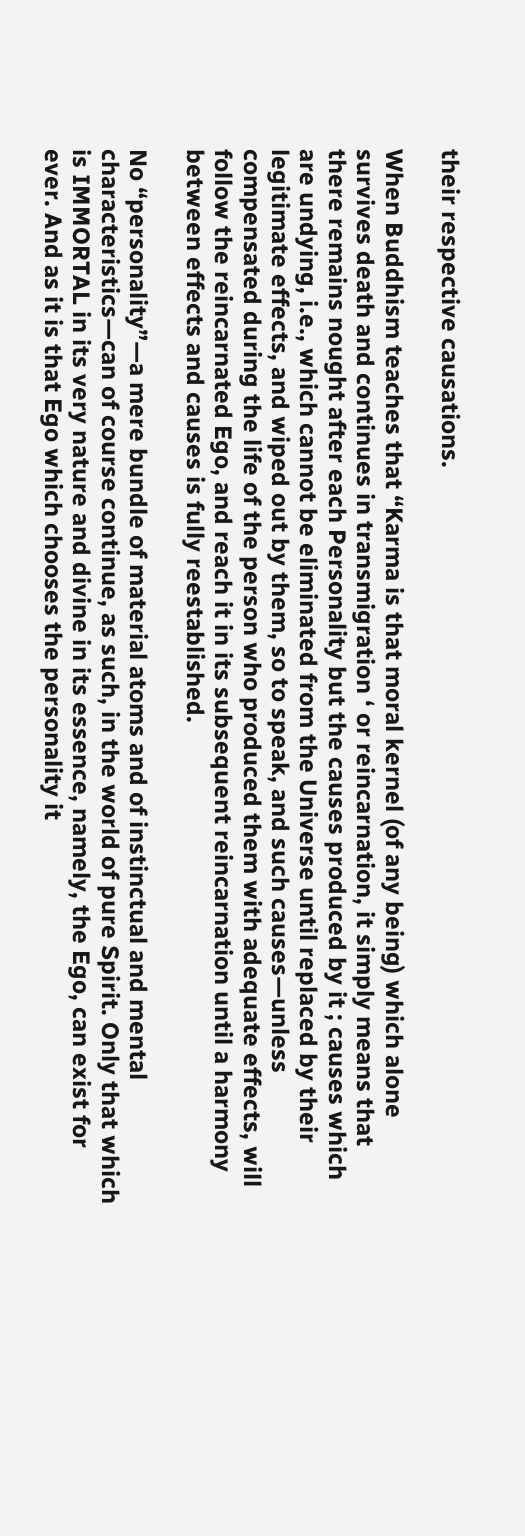their respective causations.

When Buddhism teaches that “Karma is that moral kernel (of any being) which alone survives death and continues in transmigration ‘ or reincarnation, it simply means that there remains nought after each Personality but the causes produced by it ; causes which are undying, i.e., which cannot be eliminated from the Universe until replaced by their legitimate effects, and wiped out by them, so to speak, and such causes—unless compensated during the life of the person who produced them with adequate effects, will follow the reincarnated Ego, and reach it in its subsequent reincarnation until a harmony between effects and causes is fully reestablished.

No “personality”—a mere bundle of material atoms and of instinctual and mental characteristics—can of course continue, as such, in the world of pure Spirit. Only that which is IMMORTAL in its very nature and divine in its essence, namely, the Ego, can exist for ever. And as it is that Ego which chooses the personality it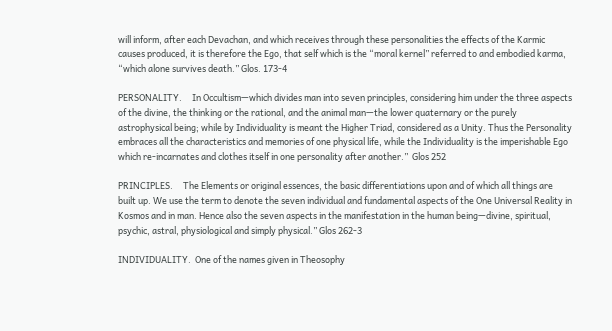will inform, after each Devachan, and which receives through these personalities the effects of the Karmic causes produced, it is therefore the Ego, that self which is the “moral kernel” referred to and embodied karma, “which alone survives death.” Glos. 173-4

PERSONALITY.     In Occultism—which divides man into seven principles, considering him under the three aspects of the divine, the thinking or the rational, and the animal man—the lower quaternary or the purely astrophysical being; while by Individuality is meant the Higher Triad, considered as a Unity. Thus the Personality embraces all the characteristics and memories of one physical life, while the Individuality is the imperishable Ego which re-incarnates and clothes itself in one personality after another.”  Glos 252

PRINCIPLES.     The Elements or original essences, the basic differentiations upon and of which all things are built up. We use the term to denote the seven individual and fundamental aspects of the One Universal Reality in Kosmos and in man. Hence also the seven aspects in the manifestation in the human being—divine, spiritual, psychic, astral, physiological and simply physical.” Glos 262-3

INDIVIDUALITY.  One of the names given in Theosophy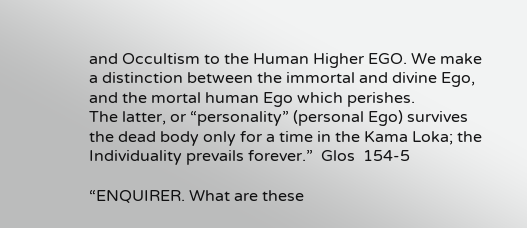and Occultism to the Human Higher EGO. We make a distinction between the immortal and divine Ego, and the mortal human Ego which perishes.
The latter, or “personality” (personal Ego) survives the dead body only for a time in the Kama Loka; the Individuality prevails forever.”  Glos  154-5

“ENQUIRER. What are these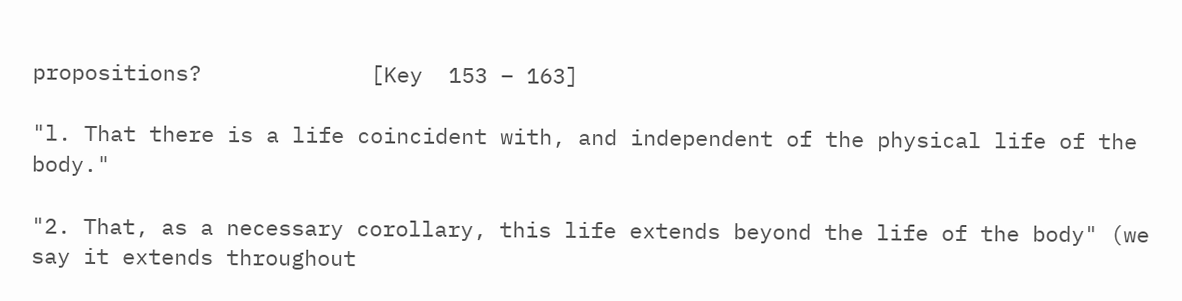propositions?             [Key  153 – 163]

"l. That there is a life coincident with, and independent of the physical life of the body."

"2. That, as a necessary corollary, this life extends beyond the life of the body" (we say it extends throughout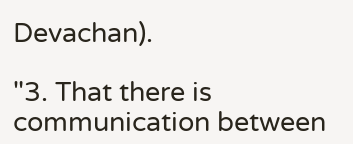Devachan).

"3. That there is communication between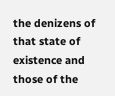the denizens of that state of existence and those of the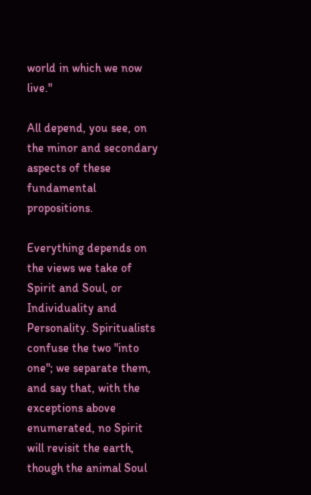world in which we now live."

All depend, you see, on the minor and secondary aspects of these fundamental propositions.

Everything depends on the views we take of Spirit and Soul, or Individuality and Personality. Spiritualists confuse the two "into one"; we separate them, and say that, with the exceptions above enumerated, no Spirit will revisit the earth, though the animal Soul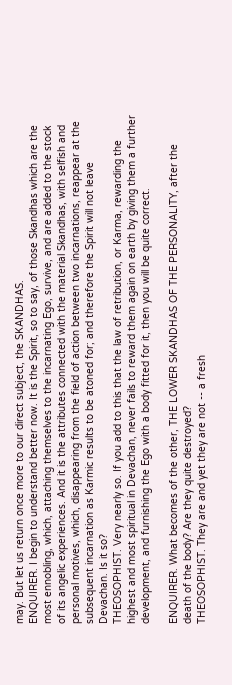may. But let us return once more to our direct subject, the SKANDHAS.
ENQUIRER. I begin to understand better now. It is the Spirit, so to say, of those Skandhas which are the most ennobling, which, attaching themselves to the incarnating Ego, survive, and are added to the stock of its angelic experiences. And it is the attributes connected with the material Skandhas, with selfish and personal motives, which, disappearing from the field of action between two incarnations, reappear at the subsequent incarnation as Karmic results to be atoned for; and therefore the Spirit will not leave Devachan. Is it so?
THEOSOPHIST. Very nearly so. If you add to this that the law of retribution, or Karma, rewarding the highest and most spiritual in Devachan, never fails to reward them again on earth by giving them a further development, and furnishing the Ego with a body fitted for it, then you will be quite correct.

ENQUIRER. What becomes of the other, THE LOWER SKANDHAS OF THE PERSONALITY, after the death of the body? Are they quite destroyed?
THEOSOPHIST. They are and yet they are not -- a fresh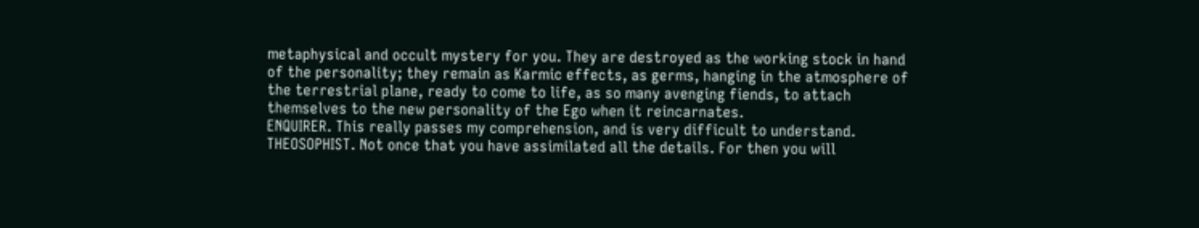metaphysical and occult mystery for you. They are destroyed as the working stock in hand of the personality; they remain as Karmic effects, as germs, hanging in the atmosphere of the terrestrial plane, ready to come to life, as so many avenging fiends, to attach themselves to the new personality of the Ego when it reincarnates.
ENQUIRER. This really passes my comprehension, and is very difficult to understand.
THEOSOPHIST. Not once that you have assimilated all the details. For then you will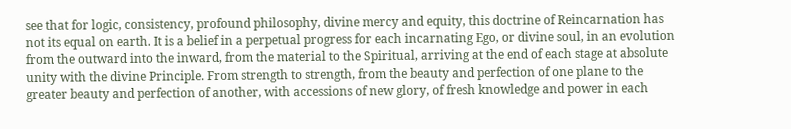see that for logic, consistency, profound philosophy, divine mercy and equity, this doctrine of Reincarnation has not its equal on earth. It is a belief in a perpetual progress for each incarnating Ego, or divine soul, in an evolution from the outward into the inward, from the material to the Spiritual, arriving at the end of each stage at absolute unity with the divine Principle. From strength to strength, from the beauty and perfection of one plane to the greater beauty and perfection of another, with accessions of new glory, of fresh knowledge and power in each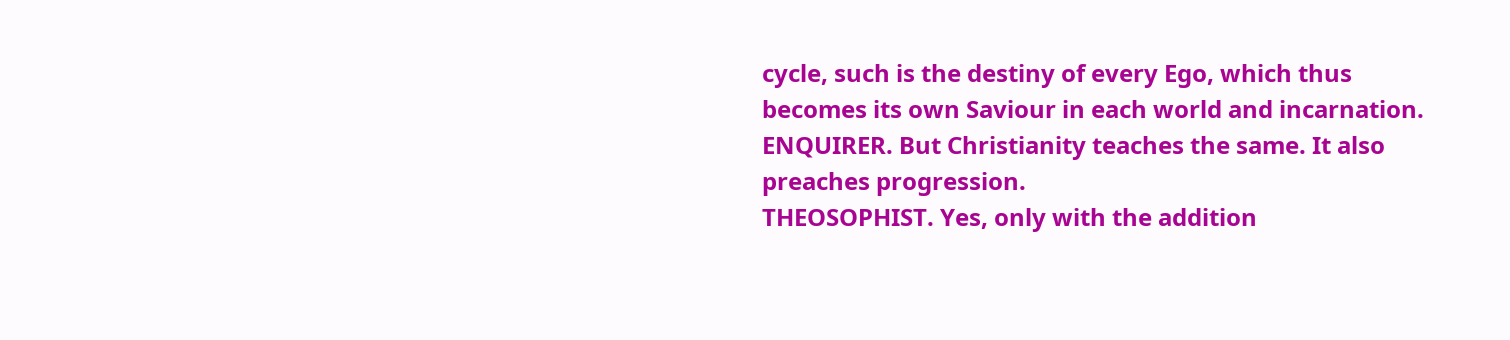cycle, such is the destiny of every Ego, which thus becomes its own Saviour in each world and incarnation.
ENQUIRER. But Christianity teaches the same. It also preaches progression.
THEOSOPHIST. Yes, only with the addition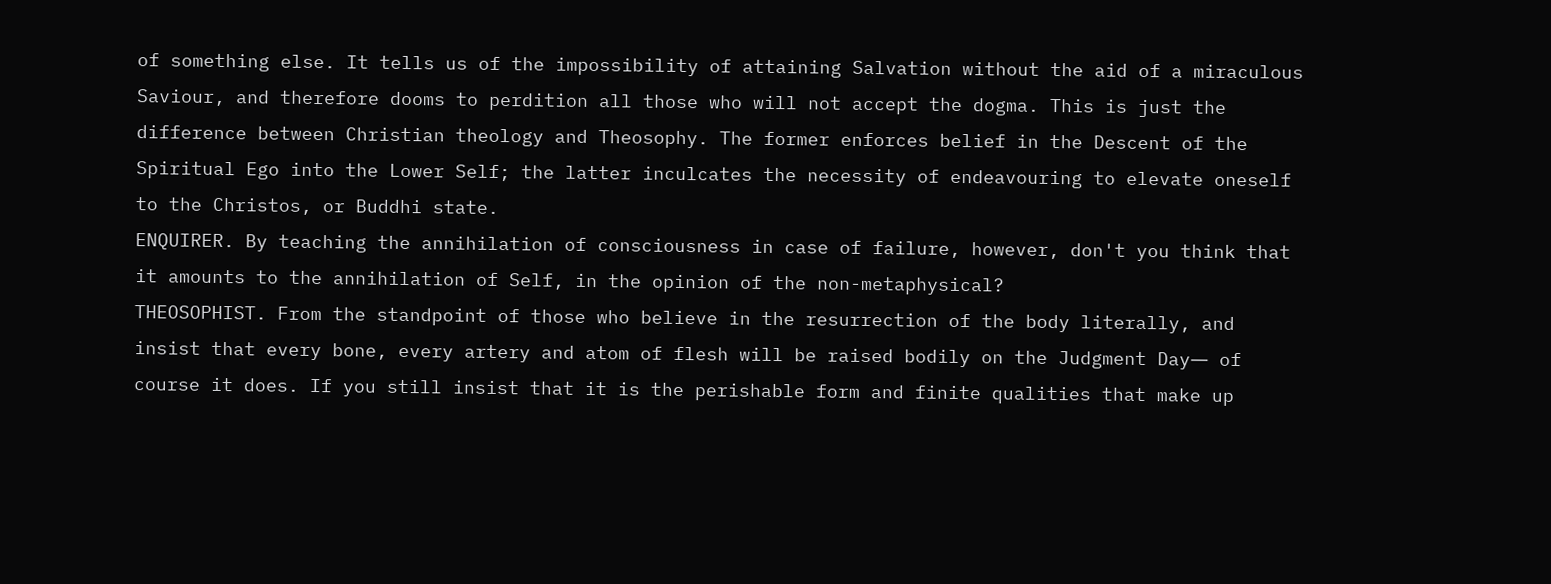of something else. It tells us of the impossibility of attaining Salvation without the aid of a miraculous Saviour, and therefore dooms to perdition all those who will not accept the dogma. This is just the difference between Christian theology and Theosophy. The former enforces belief in the Descent of the Spiritual Ego into the Lower Self; the latter inculcates the necessity of endeavouring to elevate oneself to the Christos, or Buddhi state.
ENQUIRER. By teaching the annihilation of consciousness in case of failure, however, don't you think that it amounts to the annihilation of Self, in the opinion of the non-metaphysical?
THEOSOPHIST. From the standpoint of those who believe in the resurrection of the body literally, and insist that every bone, every artery and atom of flesh will be raised bodily on the Judgment Day― of course it does. If you still insist that it is the perishable form and finite qualities that make up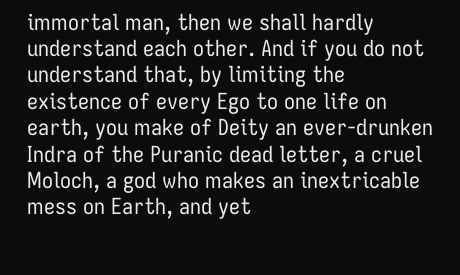immortal man, then we shall hardly understand each other. And if you do not understand that, by limiting the existence of every Ego to one life on earth, you make of Deity an ever-drunken Indra of the Puranic dead letter, a cruel Moloch, a god who makes an inextricable mess on Earth, and yet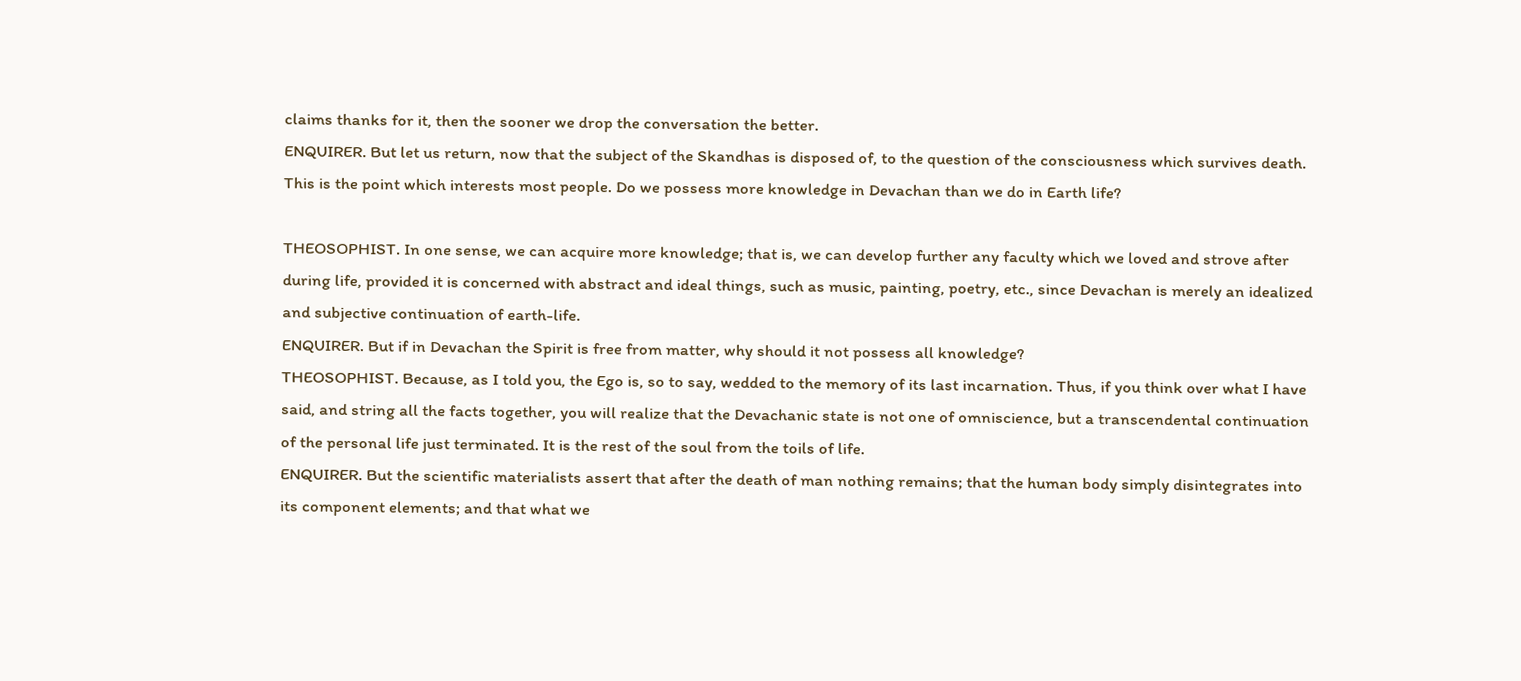claims thanks for it, then the sooner we drop the conversation the better.
ENQUIRER. But let us return, now that the subject of the Skandhas is disposed of, to the question of the consciousness which survives death. This is the point which interests most people. Do we possess more knowledge in Devachan than we do in Earth life?

THEOSOPHIST. In one sense, we can acquire more knowledge; that is, we can develop further any faculty which we loved and strove after during life, provided it is concerned with abstract and ideal things, such as music, painting, poetry, etc., since Devachan is merely an idealized and subjective continuation of earth-life.
ENQUIRER. But if in Devachan the Spirit is free from matter, why should it not possess all knowledge?
THEOSOPHIST. Because, as I told you, the Ego is, so to say, wedded to the memory of its last incarnation. Thus, if you think over what I have said, and string all the facts together, you will realize that the Devachanic state is not one of omniscience, but a transcendental continuation of the personal life just terminated. It is the rest of the soul from the toils of life.
ENQUIRER. But the scientific materialists assert that after the death of man nothing remains; that the human body simply disintegrates into its component elements; and that what we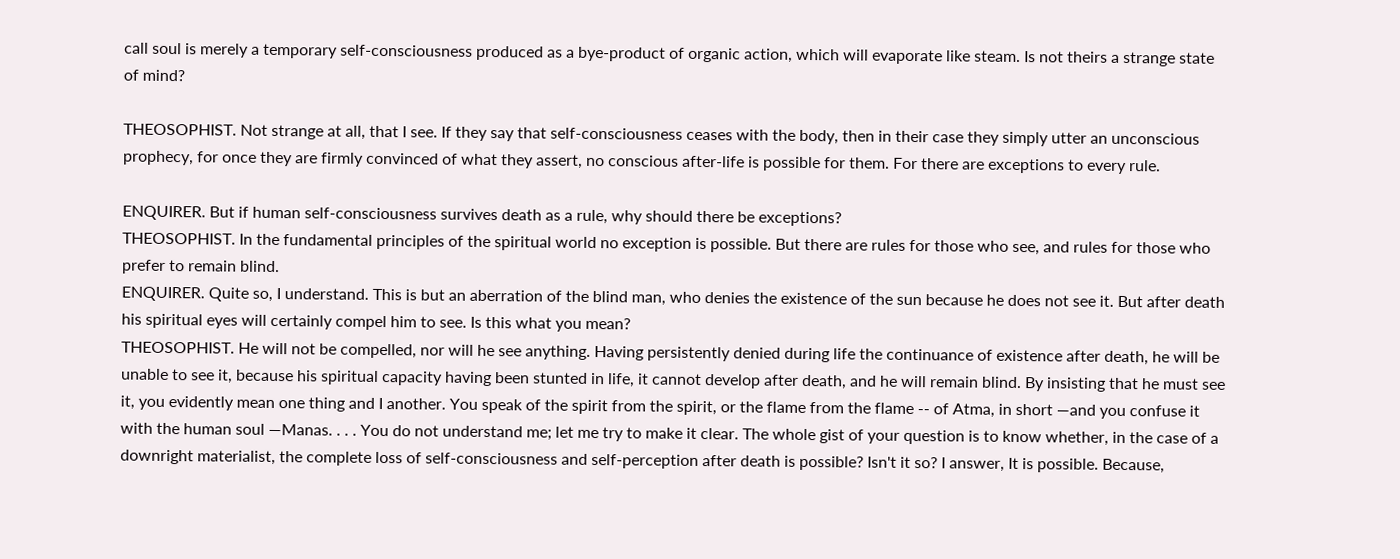call soul is merely a temporary self-consciousness produced as a bye-product of organic action, which will evaporate like steam. Is not theirs a strange state of mind?

THEOSOPHIST. Not strange at all, that I see. If they say that self-consciousness ceases with the body, then in their case they simply utter an unconscious prophecy, for once they are firmly convinced of what they assert, no conscious after-life is possible for them. For there are exceptions to every rule.

ENQUIRER. But if human self-consciousness survives death as a rule, why should there be exceptions?
THEOSOPHIST. In the fundamental principles of the spiritual world no exception is possible. But there are rules for those who see, and rules for those who prefer to remain blind.
ENQUIRER. Quite so, I understand. This is but an aberration of the blind man, who denies the existence of the sun because he does not see it. But after death his spiritual eyes will certainly compel him to see. Is this what you mean?
THEOSOPHIST. He will not be compelled, nor will he see anything. Having persistently denied during life the continuance of existence after death, he will be unable to see it, because his spiritual capacity having been stunted in life, it cannot develop after death, and he will remain blind. By insisting that he must see it, you evidently mean one thing and I another. You speak of the spirit from the spirit, or the flame from the flame -- of Atma, in short ―and you confuse it with the human soul ―Manas. . . . You do not understand me; let me try to make it clear. The whole gist of your question is to know whether, in the case of a downright materialist, the complete loss of self-consciousness and self-perception after death is possible? Isn't it so? I answer, It is possible. Because,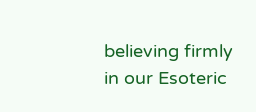believing firmly in our Esoteric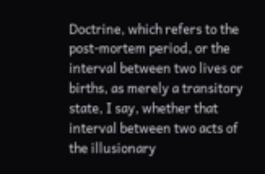Doctrine, which refers to the post-mortem period, or the interval between two lives or births, as merely a transitory state, I say, whether that interval between two acts of the illusionary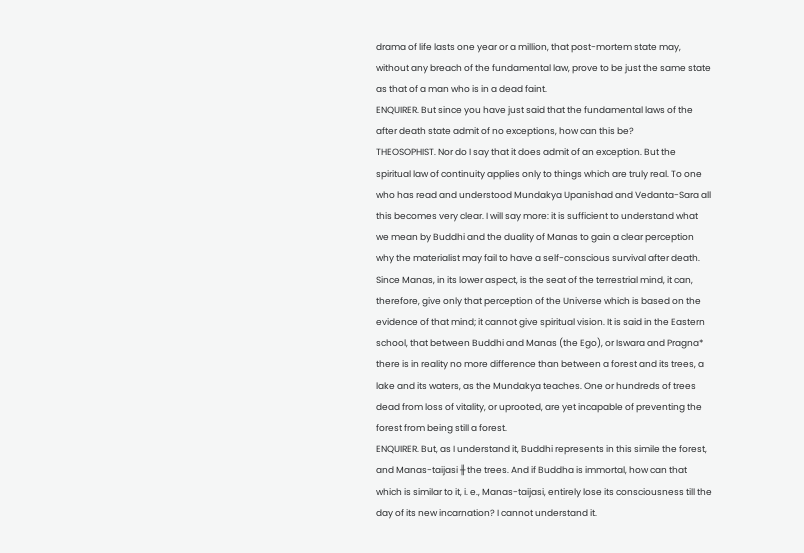drama of life lasts one year or a million, that post-mortem state may, without any breach of the fundamental law, prove to be just the same state as that of a man who is in a dead faint.
ENQUIRER. But since you have just said that the fundamental laws of the after death state admit of no exceptions, how can this be?
THEOSOPHIST. Nor do I say that it does admit of an exception. But the spiritual law of continuity applies only to things which are truly real. To one who has read and understood Mundakya Upanishad and Vedanta-Sara all this becomes very clear. I will say more: it is sufficient to understand what we mean by Buddhi and the duality of Manas to gain a clear perception why the materialist may fail to have a self-conscious survival after death. Since Manas, in its lower aspect, is the seat of the terrestrial mind, it can, therefore, give only that perception of the Universe which is based on the evidence of that mind; it cannot give spiritual vision. It is said in the Eastern school, that between Buddhi and Manas (the Ego), or Iswara and Pragna* there is in reality no more difference than between a forest and its trees, a lake and its waters, as the Mundakya teaches. One or hundreds of trees dead from loss of vitality, or uprooted, are yet incapable of preventing the forest from being still a forest.
ENQUIRER. But, as I understand it, Buddhi represents in this simile the forest, and Manas-taijasi ╫ the trees. And if Buddha is immortal, how can that which is similar to it, i. e., Manas-taijasi, entirely lose its consciousness till the day of its new incarnation? I cannot understand it.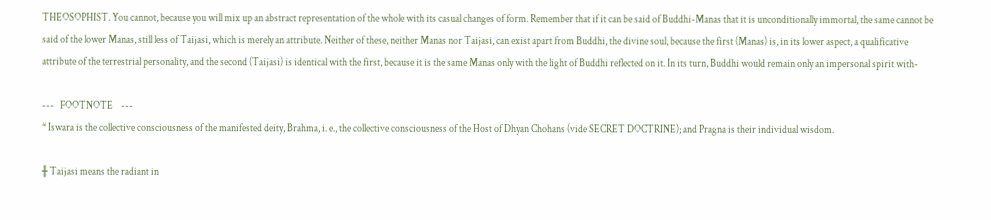THEOSOPHIST. You cannot, because you will mix up an abstract representation of the whole with its casual changes of form. Remember that if it can be said of Buddhi-Manas that it is unconditionally immortal, the same cannot be said of the lower Manas, still less of Taijasi, which is merely an attribute. Neither of these, neither Manas nor Taijasi, can exist apart from Buddhi, the divine soul, because the first (Manas) is, in its lower aspect, a qualificative attribute of the terrestrial personality, and the second (Taijasi) is identical with the first, because it is the same Manas only with the light of Buddhi reflected on it. In its turn, Buddhi would remain only an impersonal spirit with-

---   FOOTNOTE    ---
* Iswara is the collective consciousness of the manifested deity, Brahma, i. e., the collective consciousness of the Host of Dhyan Chohans (vide SECRET DOCTRINE); and Pragna is their individual wisdom.

╫ Taijasi means the radiant in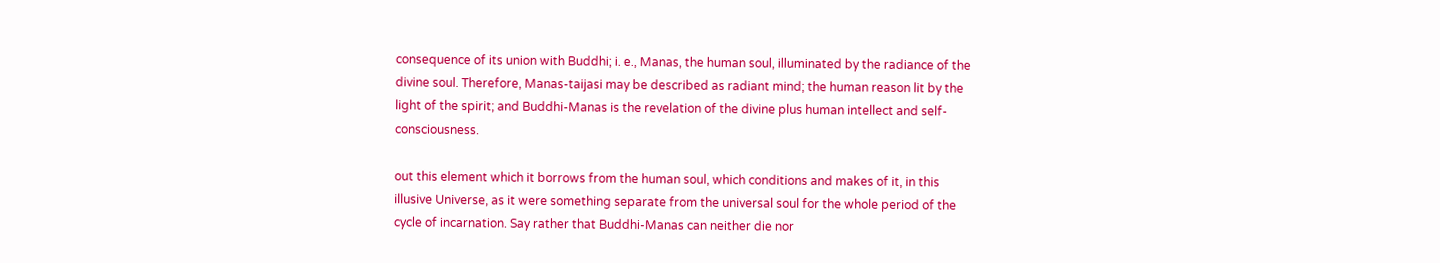consequence of its union with Buddhi; i. e., Manas, the human soul, illuminated by the radiance of the divine soul. Therefore, Manas-taijasi may be described as radiant mind; the human reason lit by the light of the spirit; and Buddhi-Manas is the revelation of the divine plus human intellect and self-consciousness.

out this element which it borrows from the human soul, which conditions and makes of it, in this illusive Universe, as it were something separate from the universal soul for the whole period of the cycle of incarnation. Say rather that Buddhi-Manas can neither die nor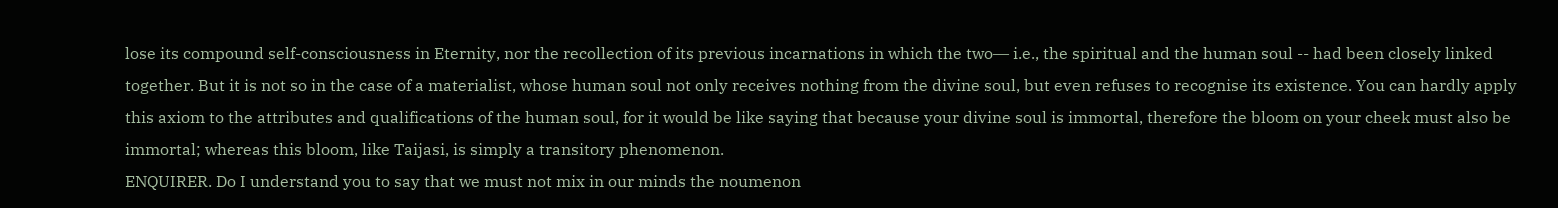lose its compound self-consciousness in Eternity, nor the recollection of its previous incarnations in which the two― i.e., the spiritual and the human soul -- had been closely linked together. But it is not so in the case of a materialist, whose human soul not only receives nothing from the divine soul, but even refuses to recognise its existence. You can hardly apply this axiom to the attributes and qualifications of the human soul, for it would be like saying that because your divine soul is immortal, therefore the bloom on your cheek must also be immortal; whereas this bloom, like Taijasi, is simply a transitory phenomenon.
ENQUIRER. Do I understand you to say that we must not mix in our minds the noumenon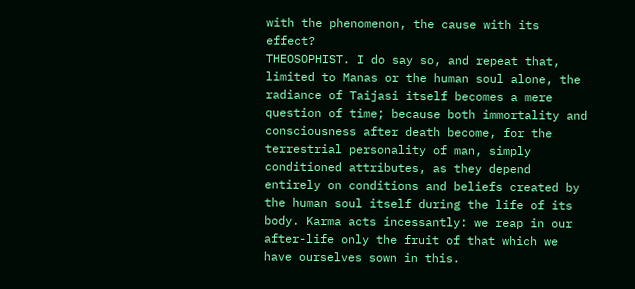with the phenomenon, the cause with its effect?
THEOSOPHIST. I do say so, and repeat that, limited to Manas or the human soul alone, the radiance of Taijasi itself becomes a mere question of time; because both immortality and consciousness after death become, for the terrestrial personality of man, simply conditioned attributes, as they depend entirely on conditions and beliefs created by the human soul itself during the life of its body. Karma acts incessantly: we reap in our after-life only the fruit of that which we have ourselves sown in this.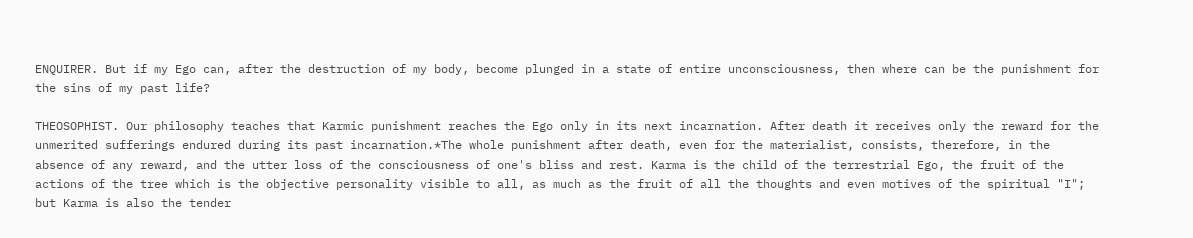ENQUIRER. But if my Ego can, after the destruction of my body, become plunged in a state of entire unconsciousness, then where can be the punishment for the sins of my past life?

THEOSOPHIST. Our philosophy teaches that Karmic punishment reaches the Ego only in its next incarnation. After death it receives only the reward for the unmerited sufferings endured during its past incarnation.*The whole punishment after death, even for the materialist, consists, therefore, in the absence of any reward, and the utter loss of the consciousness of one's bliss and rest. Karma is the child of the terrestrial Ego, the fruit of the actions of the tree which is the objective personality visible to all, as much as the fruit of all the thoughts and even motives of the spiritual "I"; but Karma is also the tender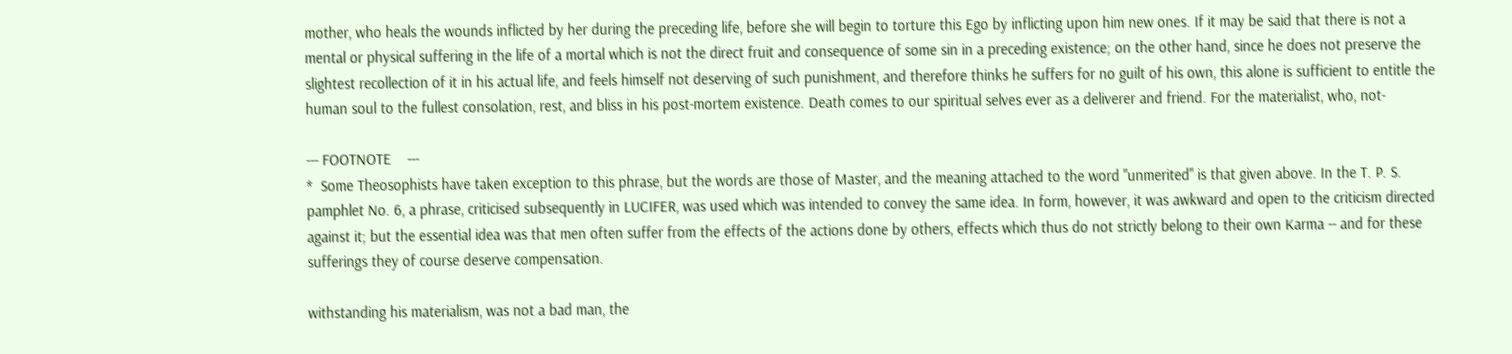mother, who heals the wounds inflicted by her during the preceding life, before she will begin to torture this Ego by inflicting upon him new ones. If it may be said that there is not a mental or physical suffering in the life of a mortal which is not the direct fruit and consequence of some sin in a preceding existence; on the other hand, since he does not preserve the slightest recollection of it in his actual life, and feels himself not deserving of such punishment, and therefore thinks he suffers for no guilt of his own, this alone is sufficient to entitle the human soul to the fullest consolation, rest, and bliss in his post-mortem existence. Death comes to our spiritual selves ever as a deliverer and friend. For the materialist, who, not-

--- FOOTNOTE    ---
*  Some Theosophists have taken exception to this phrase, but the words are those of Master, and the meaning attached to the word "unmerited" is that given above. In the T. P. S. pamphlet No. 6, a phrase, criticised subsequently in LUCIFER, was used which was intended to convey the same idea. In form, however, it was awkward and open to the criticism directed against it; but the essential idea was that men often suffer from the effects of the actions done by others, effects which thus do not strictly belong to their own Karma -- and for these sufferings they of course deserve compensation.

withstanding his materialism, was not a bad man, the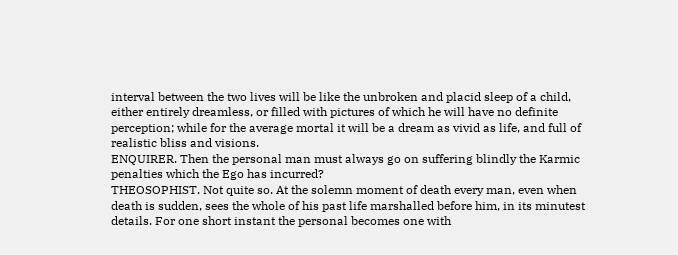interval between the two lives will be like the unbroken and placid sleep of a child, either entirely dreamless, or filled with pictures of which he will have no definite perception; while for the average mortal it will be a dream as vivid as life, and full of realistic bliss and visions.
ENQUIRER. Then the personal man must always go on suffering blindly the Karmic penalties which the Ego has incurred?
THEOSOPHIST. Not quite so. At the solemn moment of death every man, even when death is sudden, sees the whole of his past life marshalled before him, in its minutest details. For one short instant the personal becomes one with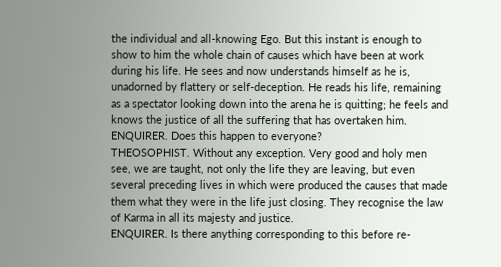the individual and all-knowing Ego. But this instant is enough to show to him the whole chain of causes which have been at work during his life. He sees and now understands himself as he is, unadorned by flattery or self-deception. He reads his life, remaining as a spectator looking down into the arena he is quitting; he feels and knows the justice of all the suffering that has overtaken him.
ENQUIRER. Does this happen to everyone?
THEOSOPHIST. Without any exception. Very good and holy men see, we are taught, not only the life they are leaving, but even several preceding lives in which were produced the causes that made them what they were in the life just closing. They recognise the law of Karma in all its majesty and justice.
ENQUIRER. Is there anything corresponding to this before re-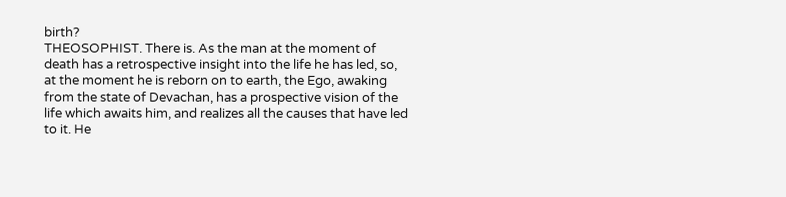birth?
THEOSOPHIST. There is. As the man at the moment of death has a retrospective insight into the life he has led, so, at the moment he is reborn on to earth, the Ego, awaking from the state of Devachan, has a prospective vision of the life which awaits him, and realizes all the causes that have led to it. He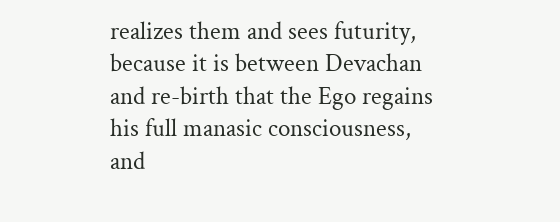realizes them and sees futurity, because it is between Devachan and re-birth that the Ego regains his full manasic consciousness, and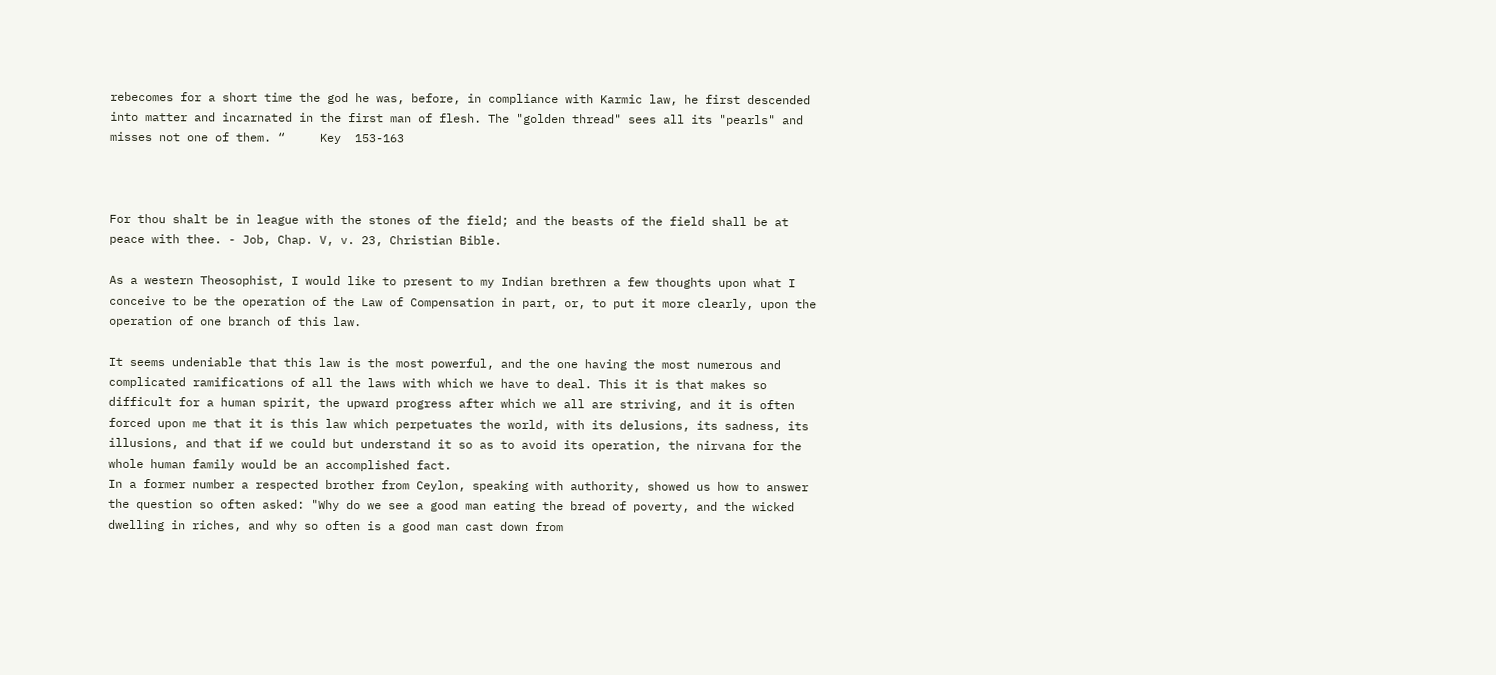rebecomes for a short time the god he was, before, in compliance with Karmic law, he first descended into matter and incarnated in the first man of flesh. The "golden thread" sees all its "pearls" and misses not one of them. “     Key  153-163



For thou shalt be in league with the stones of the field; and the beasts of the field shall be at peace with thee. - Job, Chap. V, v. 23, Christian Bible.

As a western Theosophist, I would like to present to my Indian brethren a few thoughts upon what I conceive to be the operation of the Law of Compensation in part, or, to put it more clearly, upon the operation of one branch of this law.

It seems undeniable that this law is the most powerful, and the one having the most numerous and complicated ramifications of all the laws with which we have to deal. This it is that makes so difficult for a human spirit, the upward progress after which we all are striving, and it is often forced upon me that it is this law which perpetuates the world, with its delusions, its sadness, its illusions, and that if we could but understand it so as to avoid its operation, the nirvana for the whole human family would be an accomplished fact.
In a former number a respected brother from Ceylon, speaking with authority, showed us how to answer the question so often asked: "Why do we see a good man eating the bread of poverty, and the wicked dwelling in riches, and why so often is a good man cast down from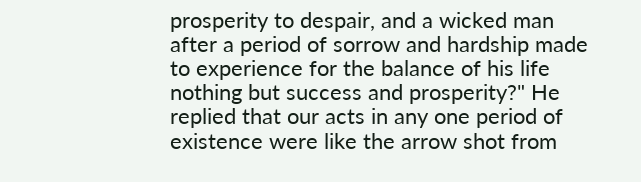prosperity to despair, and a wicked man after a period of sorrow and hardship made to experience for the balance of his life nothing but success and prosperity?" He replied that our acts in any one period of existence were like the arrow shot from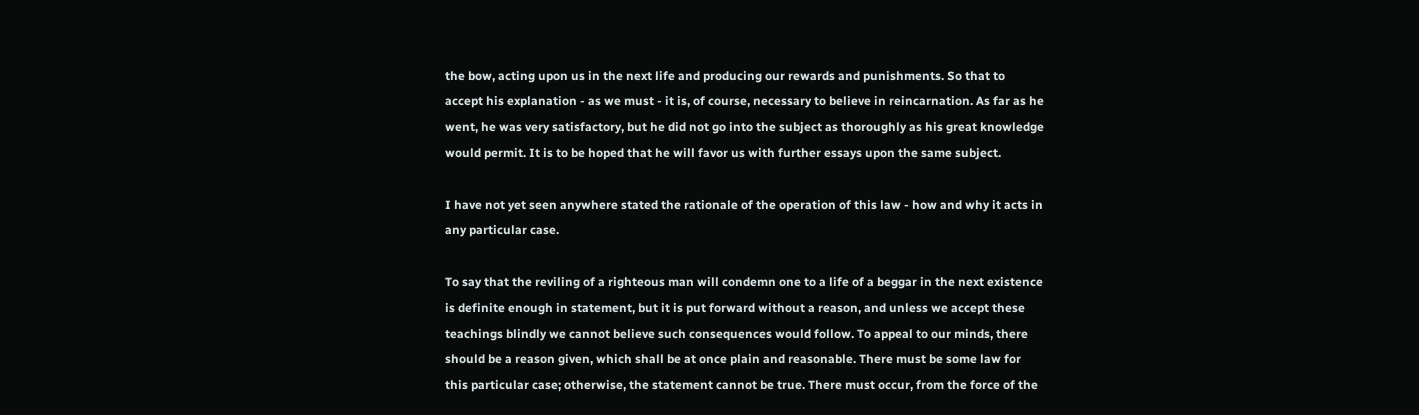the bow, acting upon us in the next life and producing our rewards and punishments. So that to accept his explanation - as we must - it is, of course, necessary to believe in reincarnation. As far as he went, he was very satisfactory, but he did not go into the subject as thoroughly as his great knowledge would permit. It is to be hoped that he will favor us with further essays upon the same subject.

I have not yet seen anywhere stated the rationale of the operation of this law - how and why it acts in any particular case.

To say that the reviling of a righteous man will condemn one to a life of a beggar in the next existence is definite enough in statement, but it is put forward without a reason, and unless we accept these teachings blindly we cannot believe such consequences would follow. To appeal to our minds, there should be a reason given, which shall be at once plain and reasonable. There must be some law for this particular case; otherwise, the statement cannot be true. There must occur, from the force of the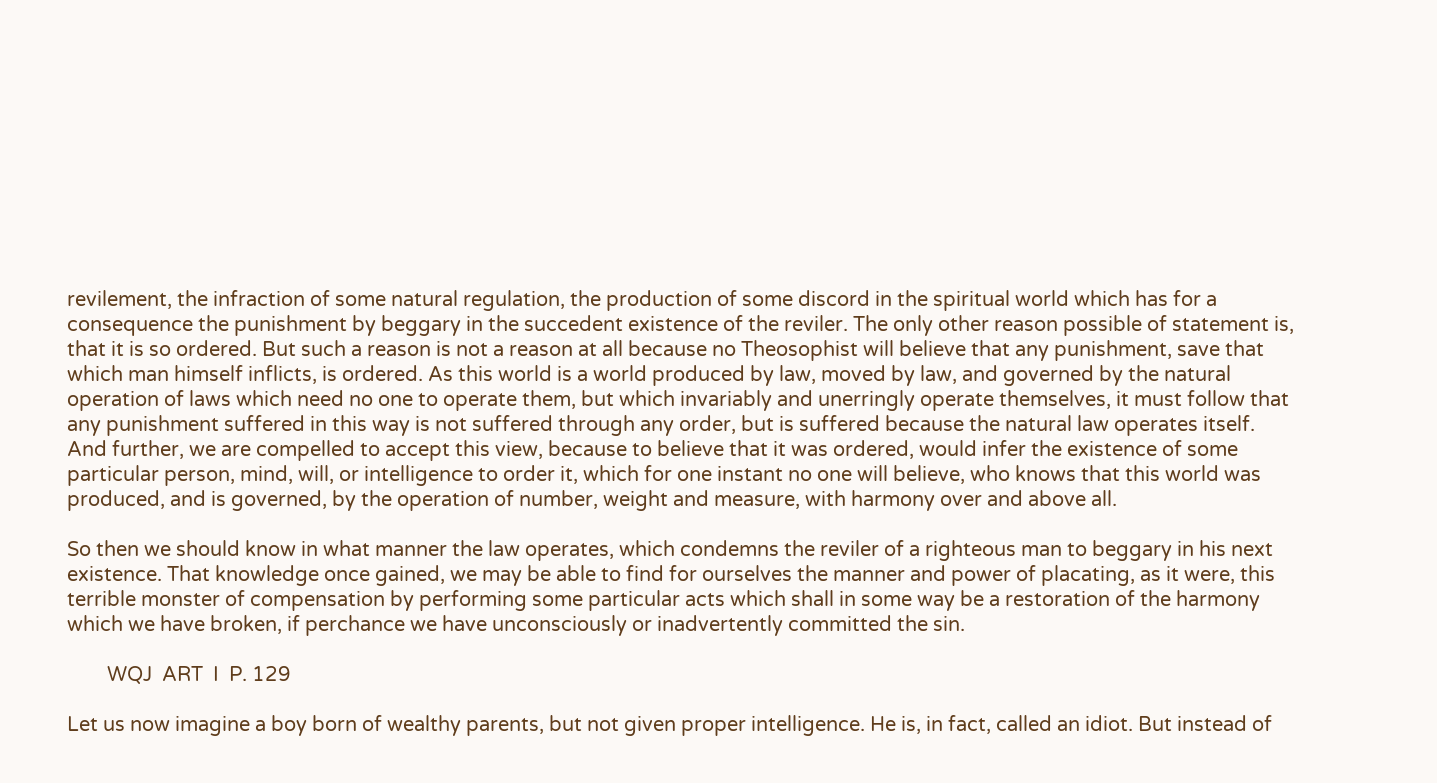revilement, the infraction of some natural regulation, the production of some discord in the spiritual world which has for a consequence the punishment by beggary in the succedent existence of the reviler. The only other reason possible of statement is, that it is so ordered. But such a reason is not a reason at all because no Theosophist will believe that any punishment, save that which man himself inflicts, is ordered. As this world is a world produced by law, moved by law, and governed by the natural operation of laws which need no one to operate them, but which invariably and unerringly operate themselves, it must follow that any punishment suffered in this way is not suffered through any order, but is suffered because the natural law operates itself. And further, we are compelled to accept this view, because to believe that it was ordered, would infer the existence of some particular person, mind, will, or intelligence to order it, which for one instant no one will believe, who knows that this world was produced, and is governed, by the operation of number, weight and measure, with harmony over and above all.

So then we should know in what manner the law operates, which condemns the reviler of a righteous man to beggary in his next existence. That knowledge once gained, we may be able to find for ourselves the manner and power of placating, as it were, this terrible monster of compensation by performing some particular acts which shall in some way be a restoration of the harmony which we have broken, if perchance we have unconsciously or inadvertently committed the sin.

        WQJ  ART  I  P. 129

Let us now imagine a boy born of wealthy parents, but not given proper intelligence. He is, in fact, called an idiot. But instead of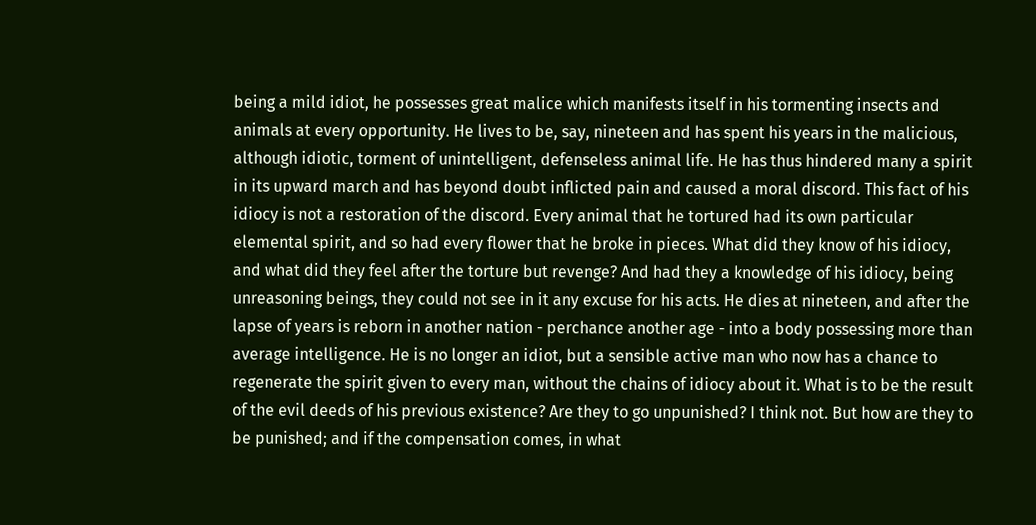being a mild idiot, he possesses great malice which manifests itself in his tormenting insects and animals at every opportunity. He lives to be, say, nineteen and has spent his years in the malicious, although idiotic, torment of unintelligent, defenseless animal life. He has thus hindered many a spirit in its upward march and has beyond doubt inflicted pain and caused a moral discord. This fact of his idiocy is not a restoration of the discord. Every animal that he tortured had its own particular elemental spirit, and so had every flower that he broke in pieces. What did they know of his idiocy, and what did they feel after the torture but revenge? And had they a knowledge of his idiocy, being unreasoning beings, they could not see in it any excuse for his acts. He dies at nineteen, and after the lapse of years is reborn in another nation - perchance another age - into a body possessing more than average intelligence. He is no longer an idiot, but a sensible active man who now has a chance to regenerate the spirit given to every man, without the chains of idiocy about it. What is to be the result of the evil deeds of his previous existence? Are they to go unpunished? I think not. But how are they to be punished; and if the compensation comes, in what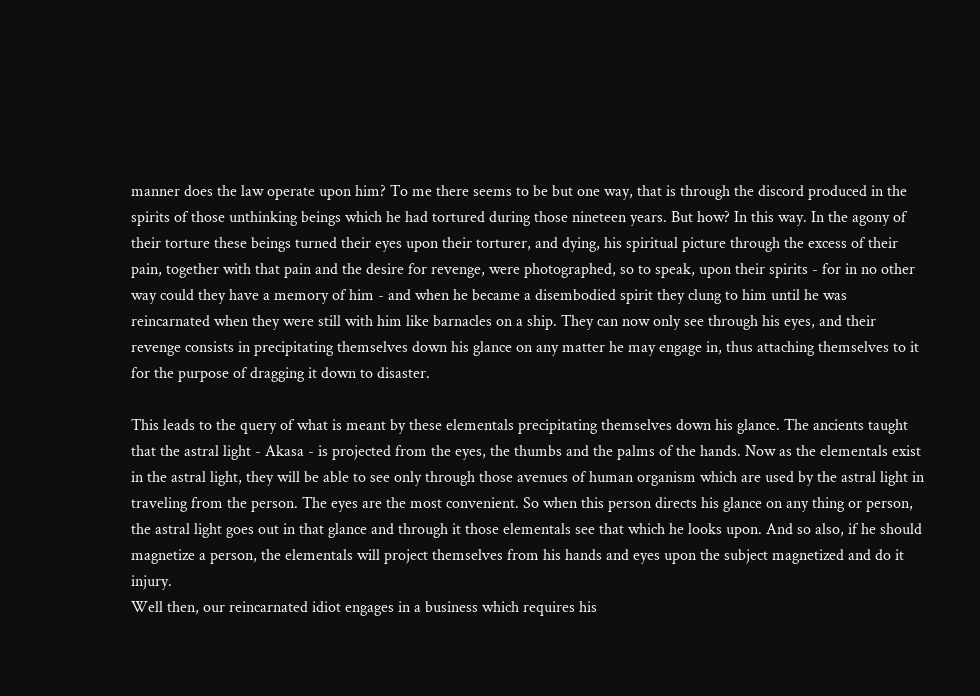manner does the law operate upon him? To me there seems to be but one way, that is through the discord produced in the spirits of those unthinking beings which he had tortured during those nineteen years. But how? In this way. In the agony of their torture these beings turned their eyes upon their torturer, and dying, his spiritual picture through the excess of their pain, together with that pain and the desire for revenge, were photographed, so to speak, upon their spirits - for in no other way could they have a memory of him - and when he became a disembodied spirit they clung to him until he was reincarnated when they were still with him like barnacles on a ship. They can now only see through his eyes, and their revenge consists in precipitating themselves down his glance on any matter he may engage in, thus attaching themselves to it for the purpose of dragging it down to disaster.

This leads to the query of what is meant by these elementals precipitating themselves down his glance. The ancients taught that the astral light - Akasa - is projected from the eyes, the thumbs and the palms of the hands. Now as the elementals exist in the astral light, they will be able to see only through those avenues of human organism which are used by the astral light in traveling from the person. The eyes are the most convenient. So when this person directs his glance on any thing or person, the astral light goes out in that glance and through it those elementals see that which he looks upon. And so also, if he should magnetize a person, the elementals will project themselves from his hands and eyes upon the subject magnetized and do it injury.
Well then, our reincarnated idiot engages in a business which requires his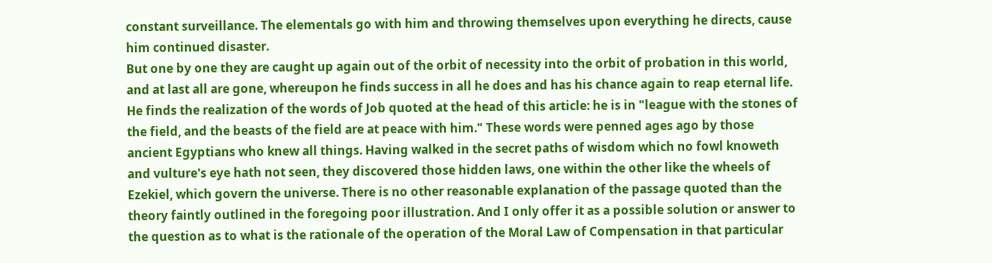constant surveillance. The elementals go with him and throwing themselves upon everything he directs, cause him continued disaster.
But one by one they are caught up again out of the orbit of necessity into the orbit of probation in this world, and at last all are gone, whereupon he finds success in all he does and has his chance again to reap eternal life. He finds the realization of the words of Job quoted at the head of this article: he is in "league with the stones of the field, and the beasts of the field are at peace with him." These words were penned ages ago by those ancient Egyptians who knew all things. Having walked in the secret paths of wisdom which no fowl knoweth and vulture's eye hath not seen, they discovered those hidden laws, one within the other like the wheels of Ezekiel, which govern the universe. There is no other reasonable explanation of the passage quoted than the theory faintly outlined in the foregoing poor illustration. And I only offer it as a possible solution or answer to the question as to what is the rationale of the operation of the Moral Law of Compensation in that particular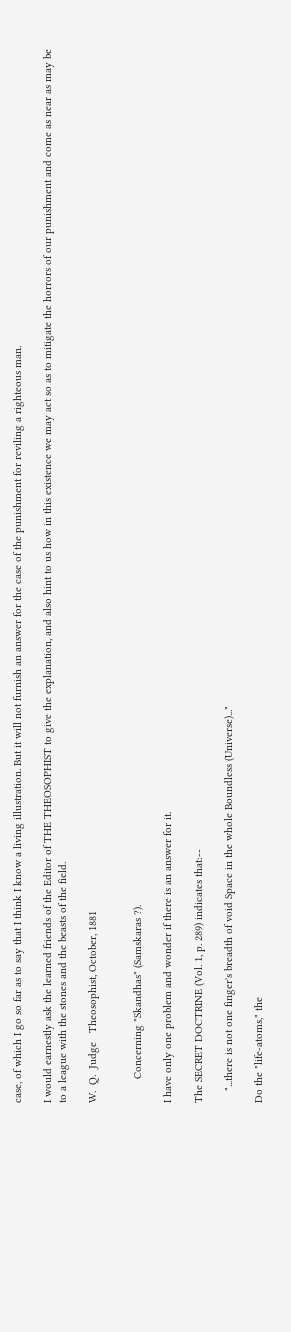case, of which I go so far as to say that I think I know a living illustration. But it will not furnish an answer for the case of the punishment for reviling a righteous man.

I would earnestly ask the learned friends of the Editor of THE THEOSOPHIST to give the explanation, and also hint to us how in this existence we may act so as to mitigate the horrors of our punishment and come as near as may be to a league with the stones and the beasts of the field.

W.  Q.  Judge   Theosophist, October, 1881


        Concerning "Skandhas" (Samskaras ?).

I have only one problem and wonder if there is an answer for it.

The SECRET DOCTRINE (Vol. 1, p. 289) indicates that:--

    "...there is not one finger's breadth of void Space in the whole Boundless (Universe)..."

Do the "life-atoms," the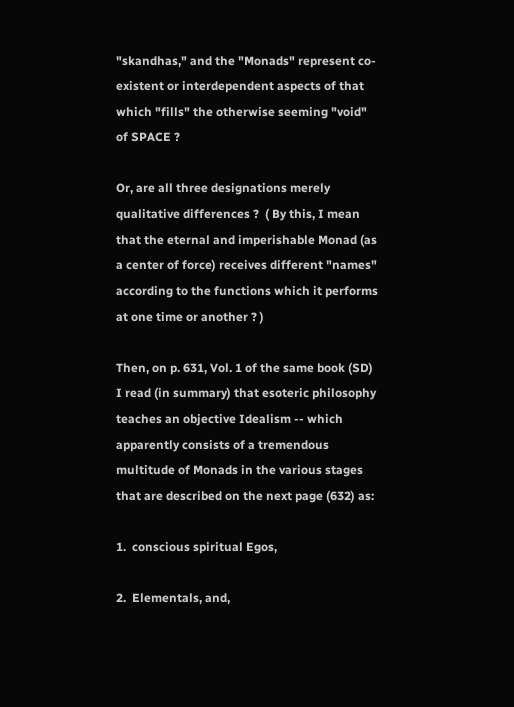"skandhas," and the "Monads" represent co-existent or interdependent aspects of that which "fills" the otherwise seeming "void" of SPACE ?

Or, are all three designations merely qualitative differences ?  ( By this, I mean that the eternal and imperishable Monad (as a center of force) receives different "names" according to the functions which it performs at one time or another ? )

Then, on p. 631, Vol. 1 of the same book (SD) I read (in summary) that esoteric philosophy teaches an objective Idealism -- which apparently consists of a tremendous multitude of Monads in the various stages that are described on the next page (632) as:

1.  conscious spiritual Egos,

2.  Elementals, and,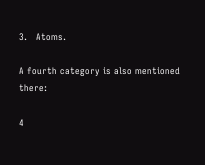3.   Atoms.

A fourth category is also mentioned there:

4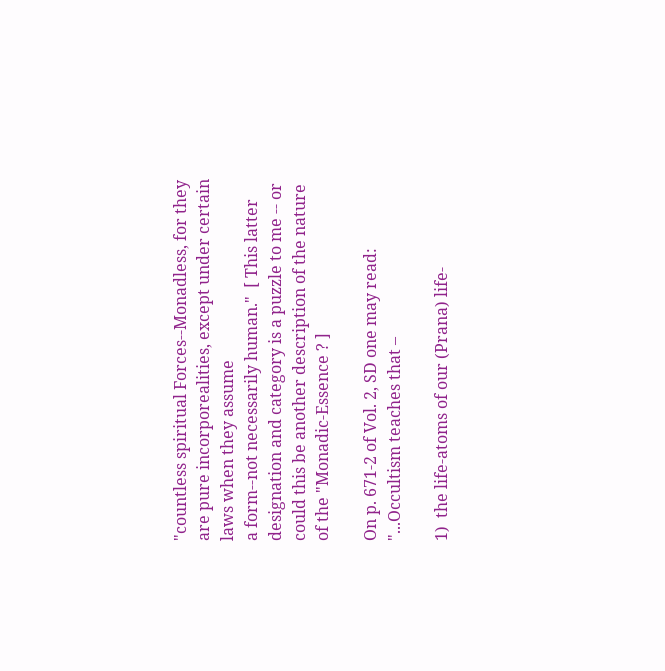"countless spiritual Forces--Monadless, for they are pure incorporealities, except under certain laws when they assume
a form--not necessarily human."  [ This latter designation and category is a puzzle to me -- or could this be another description of the nature of the "Monadic-Essence ? ]

On p. 671-2 of Vol. 2, SD one may read:  "...Occultism teaches that –

1)  the life-atoms of our (Prana) life-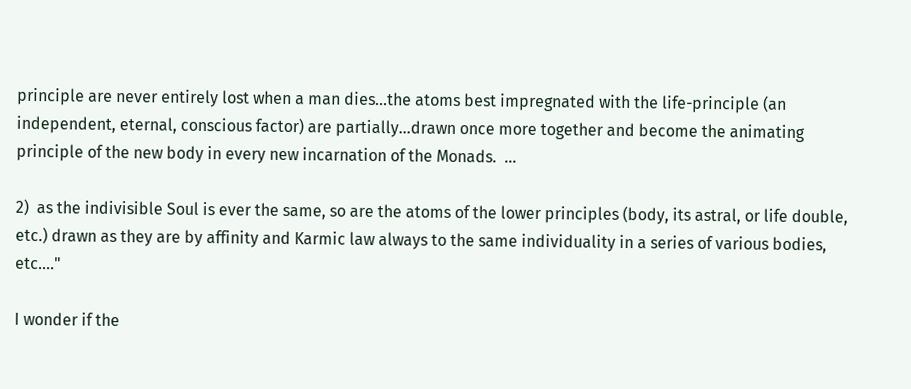principle are never entirely lost when a man dies...the atoms best impregnated with the life-principle (an independent, eternal, conscious factor) are partially...drawn once more together and become the animating principle of the new body in every new incarnation of the Monads.  ...

2)  as the indivisible Soul is ever the same, so are the atoms of the lower principles (body, its astral, or life double, etc.) drawn as they are by affinity and Karmic law always to the same individuality in a series of various bodies, etc...."

I wonder if the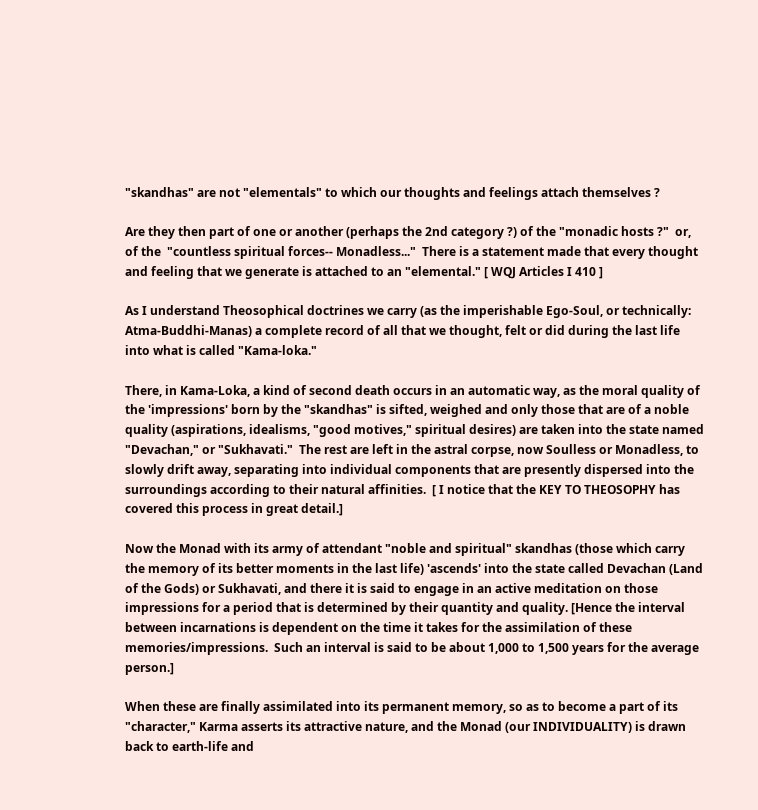"skandhas" are not "elementals" to which our thoughts and feelings attach themselves ?

Are they then part of one or another (perhaps the 2nd category ?) of the "monadic hosts ?"  or, of the  "countless spiritual forces-- Monadless..."  There is a statement made that every thought and feeling that we generate is attached to an "elemental." [ WQJ Articles I 410 ]

As I understand Theosophical doctrines we carry (as the imperishable Ego-Soul, or technically: Atma-Buddhi-Manas) a complete record of all that we thought, felt or did during the last life into what is called "Kama-loka."

There, in Kama-Loka, a kind of second death occurs in an automatic way, as the moral quality of the 'impressions' born by the "skandhas" is sifted, weighed and only those that are of a noble quality (aspirations, idealisms, "good motives," spiritual desires) are taken into the state named "Devachan," or "Sukhavati."  The rest are left in the astral corpse, now Soulless or Monadless, to slowly drift away, separating into individual components that are presently dispersed into the surroundings according to their natural affinities.  [ I notice that the KEY TO THEOSOPHY has covered this process in great detail.]

Now the Monad with its army of attendant "noble and spiritual" skandhas (those which carry the memory of its better moments in the last life) 'ascends' into the state called Devachan (Land of the Gods) or Sukhavati, and there it is said to engage in an active meditation on those impressions for a period that is determined by their quantity and quality. [Hence the interval between incarnations is dependent on the time it takes for the assimilation of these memories/impressions.  Such an interval is said to be about 1,000 to 1,500 years for the average person.]

When these are finally assimilated into its permanent memory, so as to become a part of its "character," Karma asserts its attractive nature, and the Monad (our INDIVIDUALITY) is drawn back to earth-life and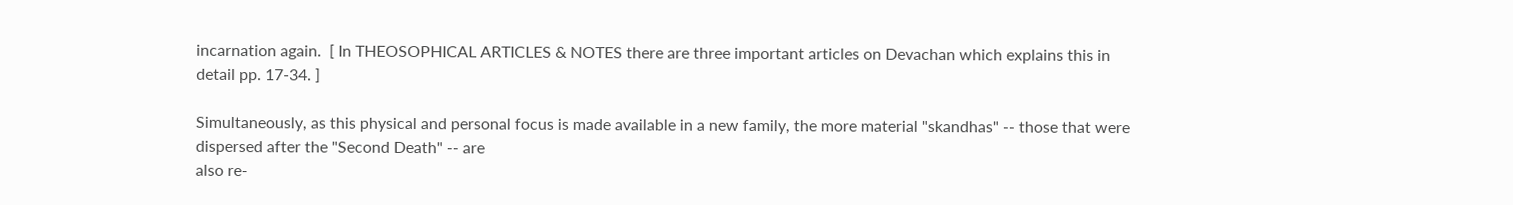incarnation again.  [ In THEOSOPHICAL ARTICLES & NOTES there are three important articles on Devachan which explains this in detail pp. 17-34. ]

Simultaneously, as this physical and personal focus is made available in a new family, the more material "skandhas" -- those that were dispersed after the "Second Death" -- are
also re-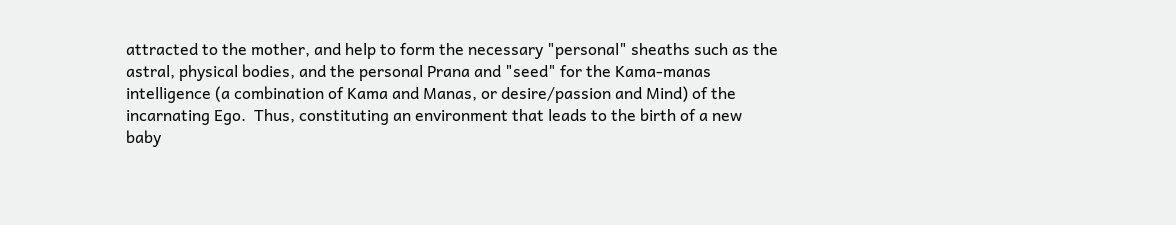attracted to the mother, and help to form the necessary "personal" sheaths such as the astral, physical bodies, and the personal Prana and "seed" for the Kama-manas
intelligence (a combination of Kama and Manas, or desire/passion and Mind) of the incarnating Ego.  Thus, constituting an environment that leads to the birth of a new
baby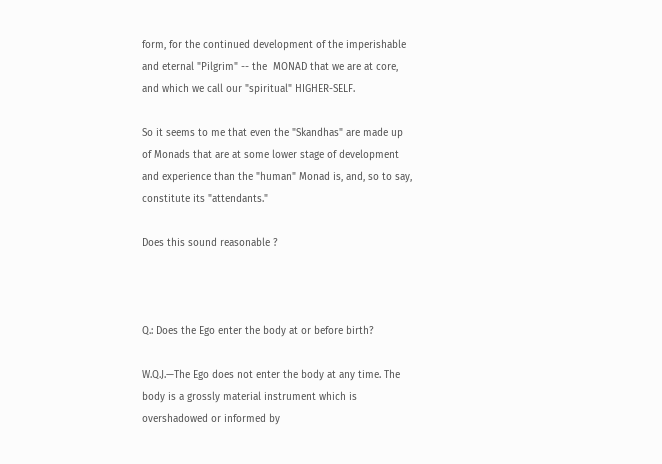form, for the continued development of the imperishable and eternal "Pilgrim" -- the  MONAD that we are at core, and which we call our "spiritual" HIGHER-SELF.

So it seems to me that even the "Skandhas" are made up of Monads that are at some lower stage of development and experience than the "human" Monad is, and, so to say,
constitute its "attendants."

Does this sound reasonable ?



Q.: Does the Ego enter the body at or before birth?

W.Q.J.—The Ego does not enter the body at any time. The body is a grossly material instrument which is overshadowed or informed by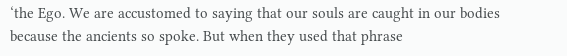‘the Ego. We are accustomed to saying that our souls are caught in our bodies because the ancients so spoke. But when they used that phrase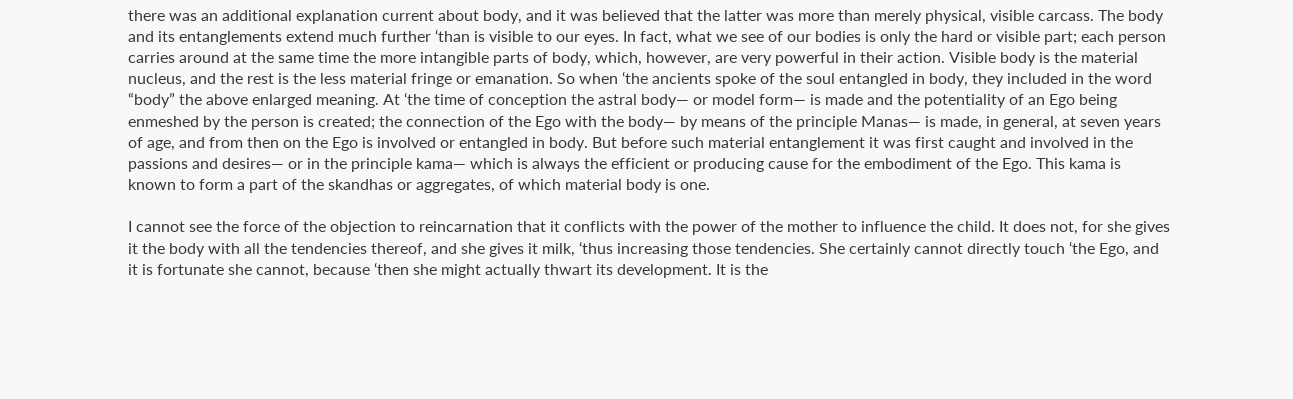there was an additional explanation current about body, and it was believed that the latter was more than merely physical, visible carcass. The body and its entanglements extend much further ‘than is visible to our eyes. In fact, what we see of our bodies is only the hard or visible part; each person carries around at the same time the more intangible parts of body, which, however, are very powerful in their action. Visible body is the material nucleus, and the rest is the less material fringe or emanation. So when ‘the ancients spoke of the soul entangled in body, they included in the word “body” the above enlarged meaning. At ‘the time of conception the astral body— or model form— is made and the potentiality of an Ego being enmeshed by the person is created; the connection of the Ego with the body— by means of the principle Manas— is made, in general, at seven years of age, and from then on the Ego is involved or entangled in body. But before such material entanglement it was first caught and involved in the passions and desires— or in the principle kama— which is always the efficient or producing cause for the embodiment of the Ego. This kama is known to form a part of the skandhas or aggregates, of which material body is one.

I cannot see the force of the objection to reincarnation that it conflicts with the power of the mother to influence the child. It does not, for she gives it the body with all the tendencies thereof, and she gives it milk, ‘thus increasing those tendencies. She certainly cannot directly touch ‘the Ego, and it is fortunate she cannot, because ‘then she might actually thwart its development. It is the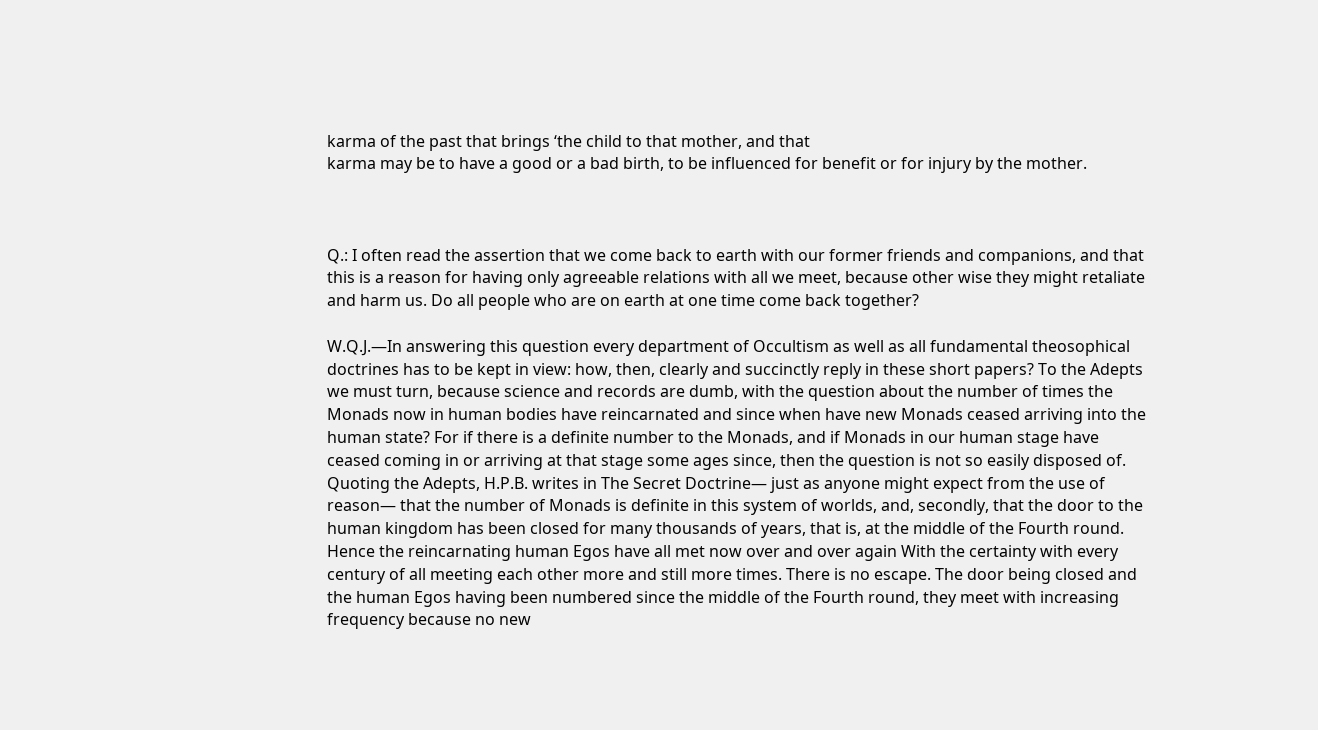karma of the past that brings ‘the child to that mother, and that
karma may be to have a good or a bad birth, to be influenced for benefit or for injury by the mother.



Q.: I often read the assertion that we come back to earth with our former friends and companions, and that this is a reason for having only agreeable relations with all we meet, because other wise they might retaliate and harm us. Do all people who are on earth at one time come back together?

W.Q.J.—In answering this question every department of Occultism as well as all fundamental theosophical doctrines has to be kept in view: how, then, clearly and succinctly reply in these short papers? To the Adepts we must turn, because science and records are dumb, with the question about the number of times the Monads now in human bodies have reincarnated and since when have new Monads ceased arriving into the human state? For if there is a definite number to the Monads, and if Monads in our human stage have ceased coming in or arriving at that stage some ages since, then the question is not so easily disposed of. Quoting the Adepts, H.P.B. writes in The Secret Doctrine— just as anyone might expect from the use of reason— that the number of Monads is definite in this system of worlds, and, secondly, that the door to the human kingdom has been closed for many thousands of years, that is, at the middle of the Fourth round. Hence the reincarnating human Egos have all met now over and over again With the certainty with every century of all meeting each other more and still more times. There is no escape. The door being closed and the human Egos having been numbered since the middle of the Fourth round, they meet with increasing frequency because no new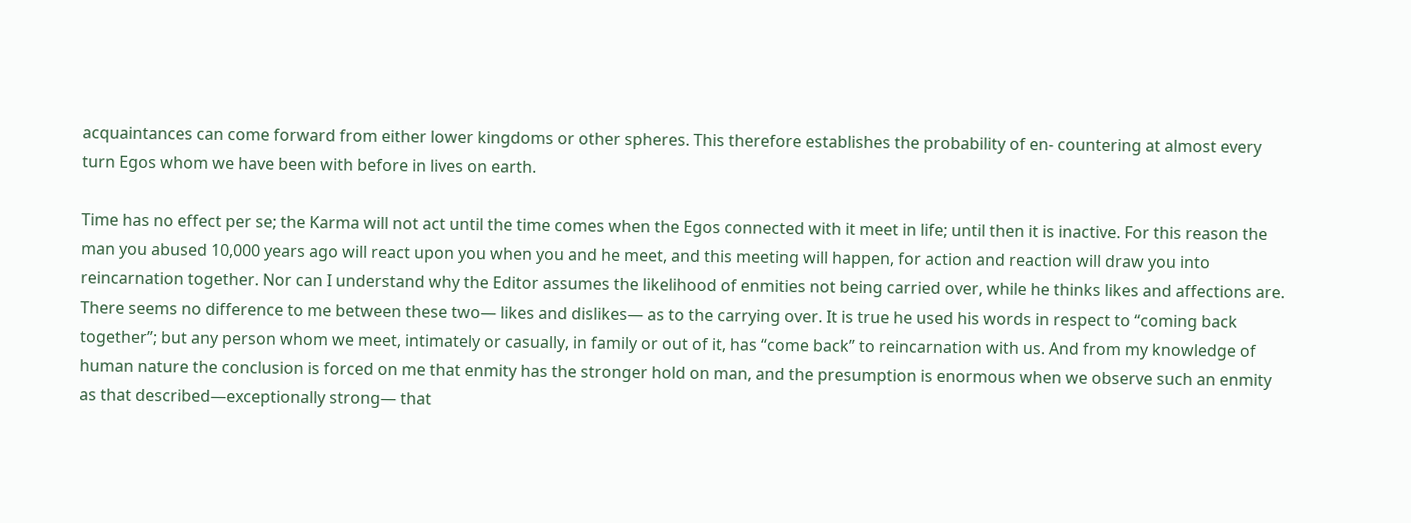acquaintances can come forward from either lower kingdoms or other spheres. This therefore establishes the probability of en- countering at almost every turn Egos whom we have been with before in lives on earth.

Time has no effect per se; the Karma will not act until the time comes when the Egos connected with it meet in life; until then it is inactive. For this reason the man you abused 10,000 years ago will react upon you when you and he meet, and this meeting will happen, for action and reaction will draw you into reincarnation together. Nor can I understand why the Editor assumes the likelihood of enmities not being carried over, while he thinks likes and affections are. There seems no difference to me between these two— likes and dislikes— as to the carrying over. It is true he used his words in respect to “coming back together”; but any person whom we meet, intimately or casually, in family or out of it, has “come back” to reincarnation with us. And from my knowledge of human nature the conclusion is forced on me that enmity has the stronger hold on man, and the presumption is enormous when we observe such an enmity as that described—exceptionally strong— that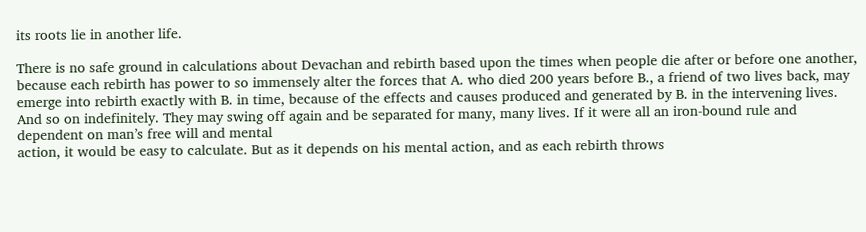its roots lie in another life.

There is no safe ground in calculations about Devachan and rebirth based upon the times when people die after or before one another, because each rebirth has power to so immensely alter the forces that A. who died 200 years before B., a friend of two lives back, may emerge into rebirth exactly with B. in time, because of the effects and causes produced and generated by B. in the intervening lives. And so on indefinitely. They may swing off again and be separated for many, many lives. If it were all an iron-bound rule and dependent on man’s free will and mental
action, it would be easy to calculate. But as it depends on his mental action, and as each rebirth throws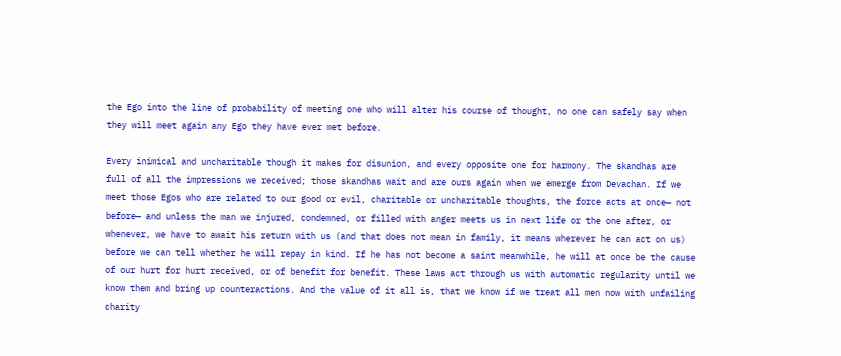the Ego into the line of probability of meeting one who will alter his course of thought, no one can safely say when they will meet again any Ego they have ever met before.

Every inimical and uncharitable though it makes for disunion, and every opposite one for harmony. The skandhas are full of all the impressions we received; those skandhas wait and are ours again when we emerge from Devachan. If we meet those Egos who are related to our good or evil, charitable or uncharitable thoughts, the force acts at once— not before— and unless the man we injured, condemned, or filled with anger meets us in next life or the one after, or whenever, we have to await his return with us (and that does not mean in family, it means wherever he can act on us) before we can tell whether he will repay in kind. If he has not become a saint meanwhile, he will at once be the cause of our hurt for hurt received, or of benefit for benefit. These laws act through us with automatic regularity until we know them and bring up counteractions. And the value of it all is, that we know if we treat all men now with unfailing charity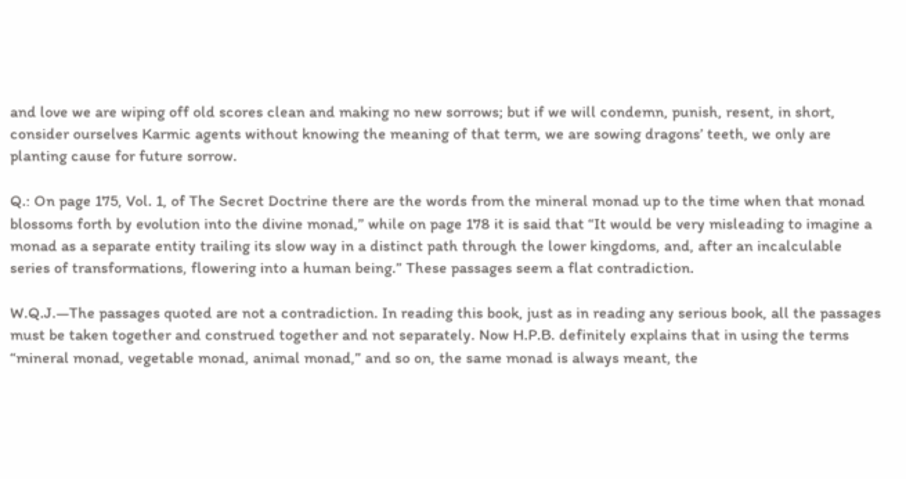and love we are wiping off old scores clean and making no new sorrows; but if we will condemn, punish, resent, in short, consider ourselves Karmic agents without knowing the meaning of that term, we are sowing dragons’ teeth, we only are planting cause for future sorrow.

Q.: On page 175, Vol. 1, of The Secret Doctrine there are the words from the mineral monad up to the time when that monad blossoms forth by evolution into the divine monad,” while on page 178 it is said that “It would be very misleading to imagine a monad as a separate entity trailing its slow way in a distinct path through the lower kingdoms, and, after an incalculable series of transformations, flowering into a human being.” These passages seem a flat contradiction.

W.Q.J.—The passages quoted are not a contradiction. In reading this book, just as in reading any serious book, all the passages must be taken together and construed together and not separately. Now H.P.B. definitely explains that in using the terms “mineral monad, vegetable monad, animal monad,” and so on, the same monad is always meant, the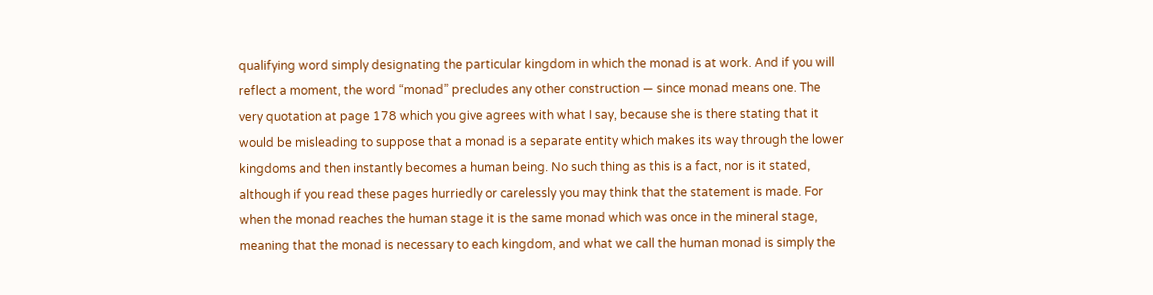qualifying word simply designating the particular kingdom in which the monad is at work. And if you will reflect a moment, the word “monad” precludes any other construction — since monad means one. The very quotation at page 178 which you give agrees with what I say, because she is there stating that it would be misleading to suppose that a monad is a separate entity which makes its way through the lower kingdoms and then instantly becomes a human being. No such thing as this is a fact, nor is it stated, although if you read these pages hurriedly or carelessly you may think that the statement is made. For when the monad reaches the human stage it is the same monad which was once in the mineral stage, meaning that the monad is necessary to each kingdom, and what we call the human monad is simply the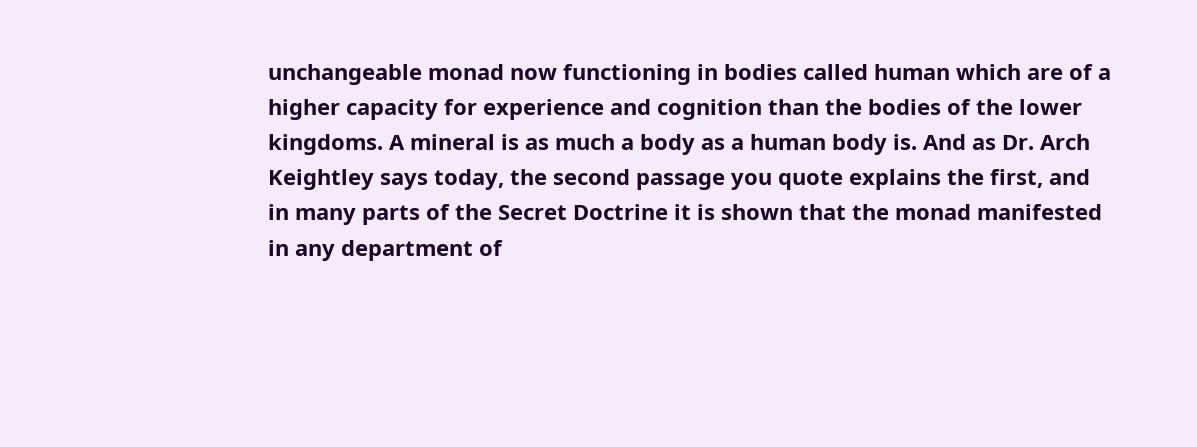unchangeable monad now functioning in bodies called human which are of a higher capacity for experience and cognition than the bodies of the lower kingdoms. A mineral is as much a body as a human body is. And as Dr. Arch Keightley says today, the second passage you quote explains the first, and in many parts of the Secret Doctrine it is shown that the monad manifested in any department of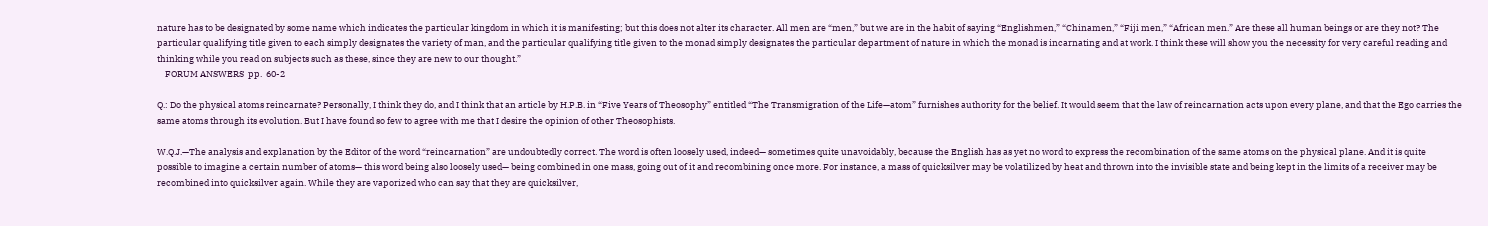nature has to be designated by some name which indicates the particular kingdom in which it is manifesting; but this does not alter its character. All men are “men,” but we are in the habit of saying “Englishmen,” “Chinamen,” “Fiji men,” “African men.” Are these all human beings or are they not? The particular qualifying title given to each simply designates the variety of man, and the particular qualifying title given to the monad simply designates the particular department of nature in which the monad is incarnating and at work. I think these will show you the necessity for very careful reading and thinking while you read on subjects such as these, since they are new to our thought.”
    FORUM ANSWERS  pp.  60-2

Q.: Do the physical atoms reincarnate? Personally, I think they do, and I think that an article by H.P.B. in “Five Years of Theosophy” entitled “The Transmigration of the Life—atom” furnishes authority for the belief. It would seem that the law of reincarnation acts upon every plane, and that the Ego carries the same atoms through its evolution. But I have found so few to agree with me that I desire the opinion of other Theosophists.

W.Q.J.—The analysis and explanation by the Editor of the word “reincarnation” are undoubtedly correct. The word is often loosely used, indeed— sometimes quite unavoidably, because the English has as yet no word to express the recombination of the same atoms on the physical plane. And it is quite possible to imagine a certain number of atoms— this word being also loosely used— being combined in one mass, going out of it and recombining once more. For instance, a mass of quicksilver may be volatilized by heat and thrown into the invisible state and being kept in the limits of a receiver may be recombined into quicksilver again. While they are vaporized who can say that they are quicksilver,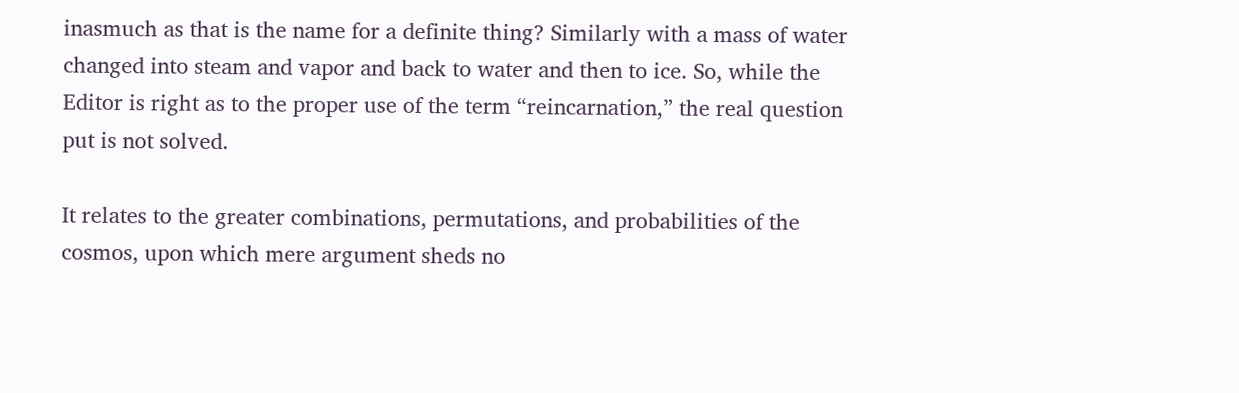inasmuch as that is the name for a definite thing? Similarly with a mass of water changed into steam and vapor and back to water and then to ice. So, while the Editor is right as to the proper use of the term “reincarnation,” the real question put is not solved.

It relates to the greater combinations, permutations, and probabilities of the cosmos, upon which mere argument sheds no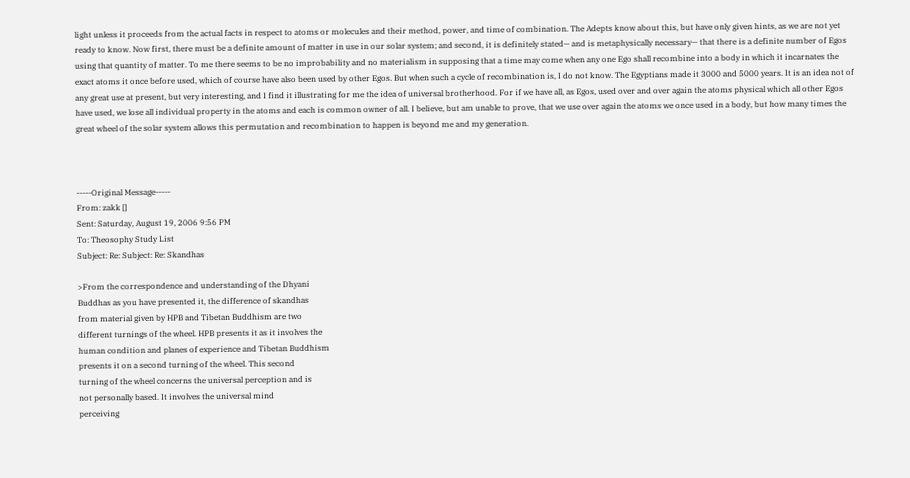light unless it proceeds from the actual facts in respect to atoms or molecules and their method, power, and time of combination. The Adepts know about this, but have only given hints, as we are not yet ready to know. Now first, there must be a definite amount of matter in use in our solar system; and second, it is definitely stated— and is metaphysically necessary— that there is a definite number of Egos using that quantity of matter. To me there seems to be no improbability and no materialism in supposing that a time may come when any one Ego shall recombine into a body in which it incarnates the exact atoms it once before used, which of course have also been used by other Egos. But when such a cycle of recombination is, I do not know. The Egyptians made it 3000 and 5000 years. It is an idea not of any great use at present, but very interesting, and I find it illustrating for me the idea of universal brotherhood. For if we have all, as Egos, used over and over again the atoms physical which all other Egos have used, we lose all individual property in the atoms and each is common owner of all. I believe, but am unable to prove, that we use over again the atoms we once used in a body, but how many times the great wheel of the solar system allows this permutation and recombination to happen is beyond me and my generation.



-----Original Message-----
From: zakk []
Sent: Saturday, August 19, 2006 9:56 PM
To: Theosophy Study List
Subject: Re: Subject: Re: Skandhas

>From the correspondence and understanding of the Dhyani
Buddhas as you have presented it, the difference of skandhas
from material given by HPB and Tibetan Buddhism are two
different turnings of the wheel. HPB presents it as it involves the
human condition and planes of experience and Tibetan Buddhism
presents it on a second turning of the wheel. This second
turning of the wheel concerns the universal perception and is
not personally based. It involves the universal mind
perceiving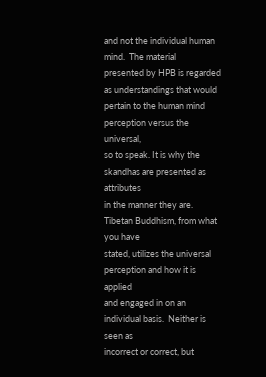and not the individual human mind.  The material
presented by HPB is regarded as understandings that would
pertain to the human mind perception versus the universal,
so to speak. It is why the skandhas are presented as attributes
in the manner they are. Tibetan Buddhism, from what you have
stated, utilizes the universal perception and how it is applied
and engaged in on an individual basis.  Neither is seen as
incorrect or correct, but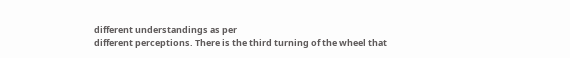different understandings as per
different perceptions. There is the third turning of the wheel that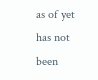as of yet has not been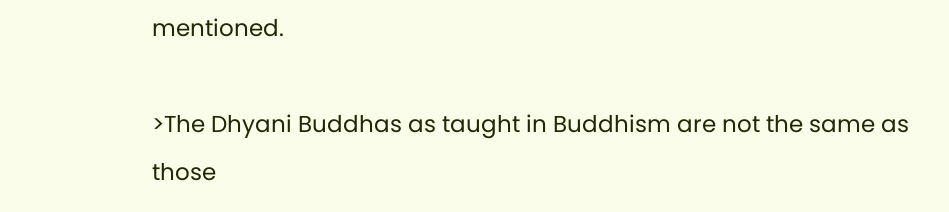mentioned.

>The Dhyani Buddhas as taught in Buddhism are not the same as those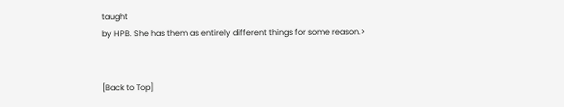taught
by HPB. She has them as entirely different things for some reason.>


[Back to Top]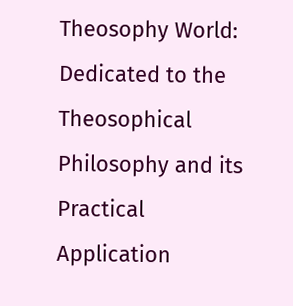Theosophy World: Dedicated to the Theosophical Philosophy and its Practical Application